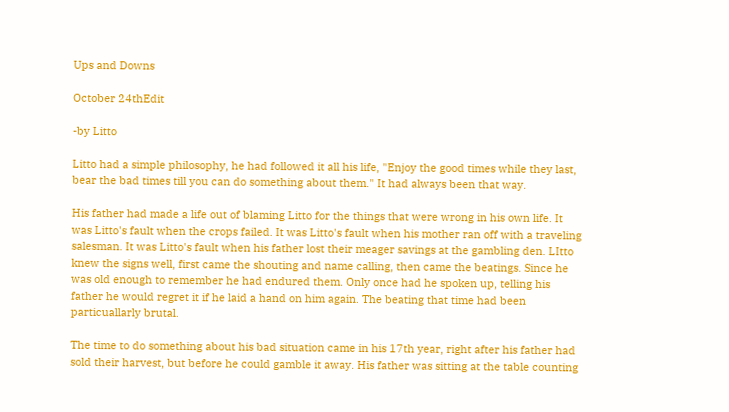Ups and Downs

October 24thEdit

-by Litto

Litto had a simple philosophy, he had followed it all his life, "Enjoy the good times while they last, bear the bad times till you can do something about them." It had always been that way.

His father had made a life out of blaming Litto for the things that were wrong in his own life. It was Litto's fault when the crops failed. It was Litto's fault when his mother ran off with a traveling salesman. It was Litto's fault when his father lost their meager savings at the gambling den. LItto knew the signs well, first came the shouting and name calling, then came the beatings. Since he was old enough to remember he had endured them. Only once had he spoken up, telling his father he would regret it if he laid a hand on him again. The beating that time had been particuallarly brutal.

The time to do something about his bad situation came in his 17th year, right after his father had sold their harvest, but before he could gamble it away. His father was sitting at the table counting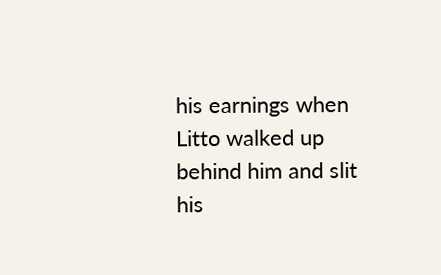his earnings when Litto walked up behind him and slit his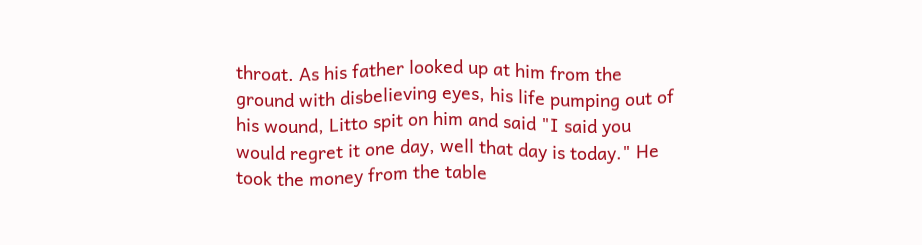throat. As his father looked up at him from the ground with disbelieving eyes, his life pumping out of his wound, Litto spit on him and said "I said you would regret it one day, well that day is today." He took the money from the table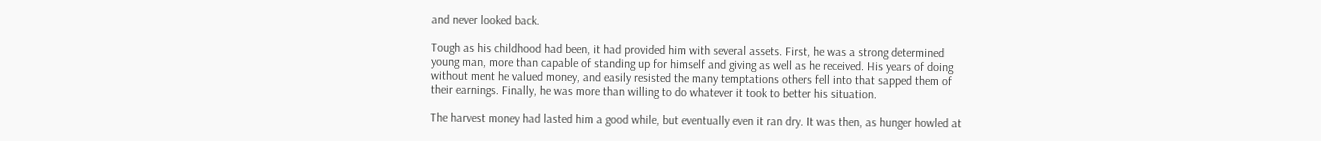and never looked back.

Tough as his childhood had been, it had provided him with several assets. First, he was a strong determined young man, more than capable of standing up for himself and giving as well as he received. His years of doing without ment he valued money, and easily resisted the many temptations others fell into that sapped them of their earnings. Finally, he was more than willing to do whatever it took to better his situation.

The harvest money had lasted him a good while, but eventually even it ran dry. It was then, as hunger howled at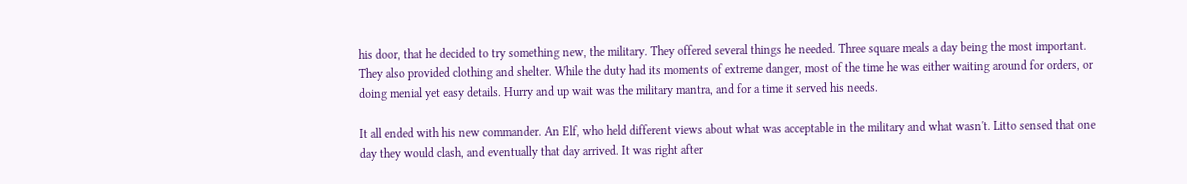his door, that he decided to try something new, the military. They offered several things he needed. Three square meals a day being the most important. They also provided clothing and shelter. While the duty had its moments of extreme danger, most of the time he was either waiting around for orders, or doing menial yet easy details. Hurry and up wait was the military mantra, and for a time it served his needs.

It all ended with his new commander. An Elf, who held different views about what was acceptable in the military and what wasn't. Litto sensed that one day they would clash, and eventually that day arrived. It was right after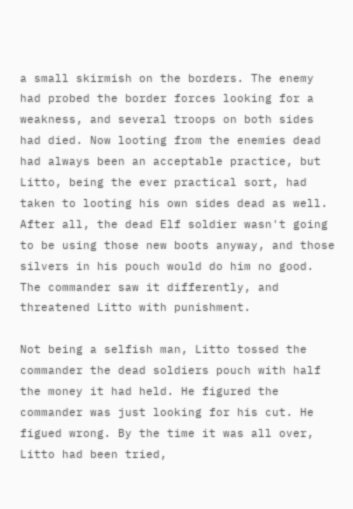a small skirmish on the borders. The enemy had probed the border forces looking for a weakness, and several troops on both sides had died. Now looting from the enemies dead had always been an acceptable practice, but Litto, being the ever practical sort, had taken to looting his own sides dead as well. After all, the dead Elf soldier wasn't going to be using those new boots anyway, and those silvers in his pouch would do him no good. The commander saw it differently, and threatened Litto with punishment.

Not being a selfish man, Litto tossed the commander the dead soldiers pouch with half the money it had held. He figured the commander was just looking for his cut. He figued wrong. By the time it was all over, Litto had been tried,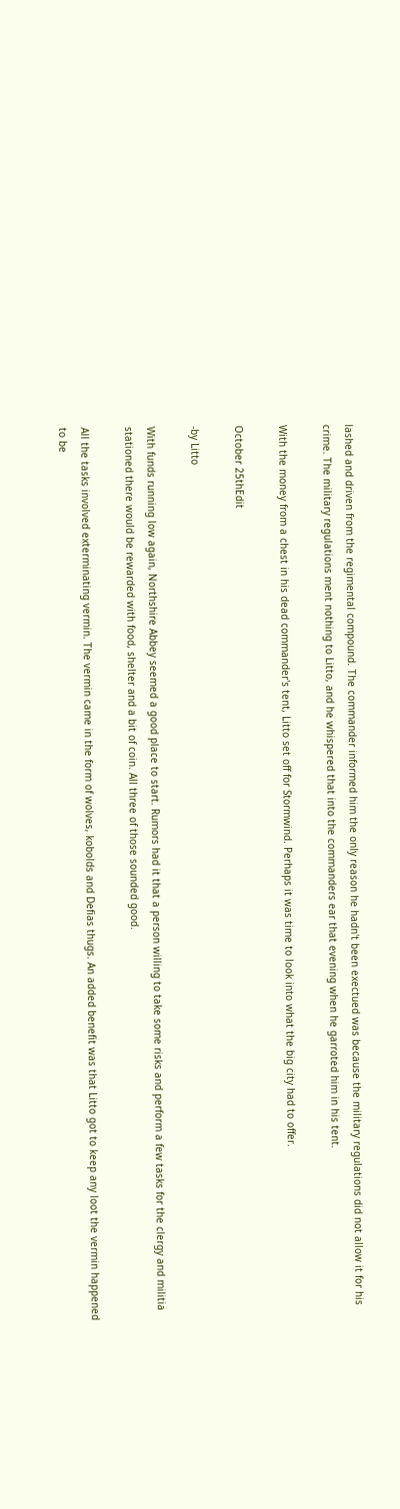lashed and driven from the regimental compound. The commander informed him the only reason he hadn't been exectued was because the military regulations did not allow it for his crime. The military regulations ment nothing to Litto, and he whispered that into the commanders ear that evening when he garroted him in his tent.

With the money from a chest in his dead commander's tent, Litto set off for Stormwind. Perhaps it was time to look into what the big city had to offer.

October 25thEdit

-by Litto

With funds running low again, Northshire Abbey seemed a good place to start. Rumors had it that a person willing to take some risks and perform a few tasks for the clergy and militia stationed there would be rewarded with food, shelter and a bit of coin. All three of those sounded good.

All the tasks involved exterminating vermin. The vermin came in the form of wolves, kobolds and Defias thugs. An added benefit was that Litto got to keep any loot the vermin happened to be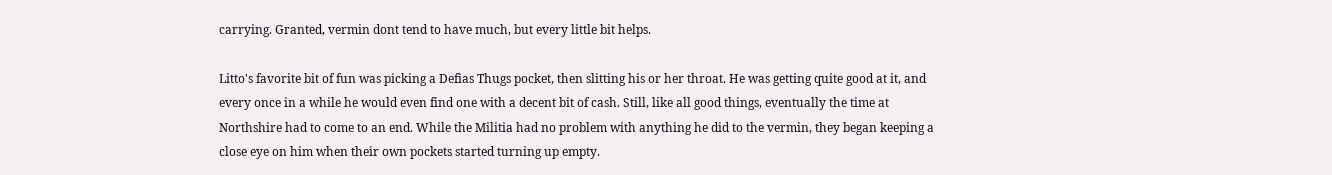carrying. Granted, vermin dont tend to have much, but every little bit helps.

Litto's favorite bit of fun was picking a Defias Thugs pocket, then slitting his or her throat. He was getting quite good at it, and every once in a while he would even find one with a decent bit of cash. Still, like all good things, eventually the time at Northshire had to come to an end. While the Militia had no problem with anything he did to the vermin, they began keeping a close eye on him when their own pockets started turning up empty.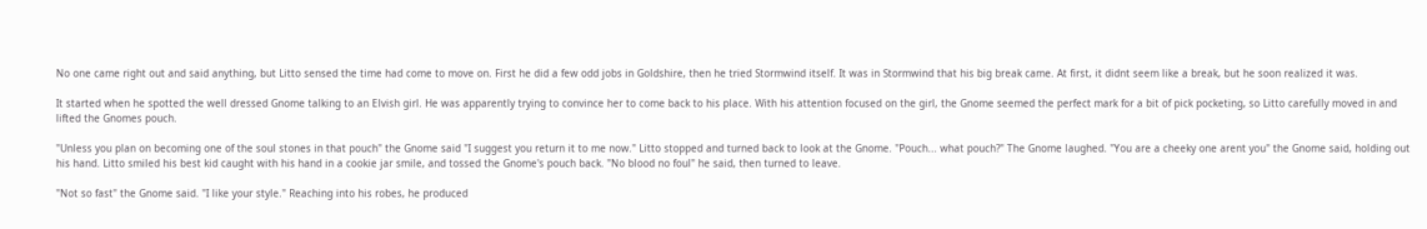No one came right out and said anything, but Litto sensed the time had come to move on. First he did a few odd jobs in Goldshire, then he tried Stormwind itself. It was in Stormwind that his big break came. At first, it didnt seem like a break, but he soon realized it was.

It started when he spotted the well dressed Gnome talking to an Elvish girl. He was apparently trying to convince her to come back to his place. With his attention focused on the girl, the Gnome seemed the perfect mark for a bit of pick pocketing, so Litto carefully moved in and lifted the Gnomes pouch.

"Unless you plan on becoming one of the soul stones in that pouch" the Gnome said "I suggest you return it to me now." Litto stopped and turned back to look at the Gnome. "Pouch... what pouch?" The Gnome laughed. "You are a cheeky one arent you" the Gnome said, holding out his hand. Litto smiled his best kid caught with his hand in a cookie jar smile, and tossed the Gnome's pouch back. "No blood no foul" he said, then turned to leave.

"Not so fast" the Gnome said. "I like your style." Reaching into his robes, he produced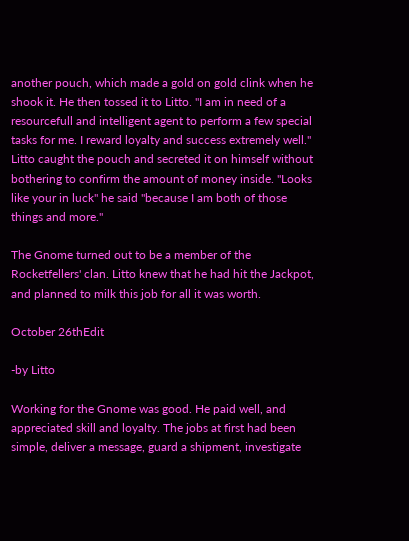another pouch, which made a gold on gold clink when he shook it. He then tossed it to Litto. "I am in need of a resourcefull and intelligent agent to perform a few special tasks for me. I reward loyalty and success extremely well." Litto caught the pouch and secreted it on himself without bothering to confirm the amount of money inside. "Looks like your in luck" he said "because I am both of those things and more."

The Gnome turned out to be a member of the Rocketfellers' clan. Litto knew that he had hit the Jackpot, and planned to milk this job for all it was worth.

October 26thEdit

-by Litto

Working for the Gnome was good. He paid well, and appreciated skill and loyalty. The jobs at first had been simple, deliver a message, guard a shipment, investigate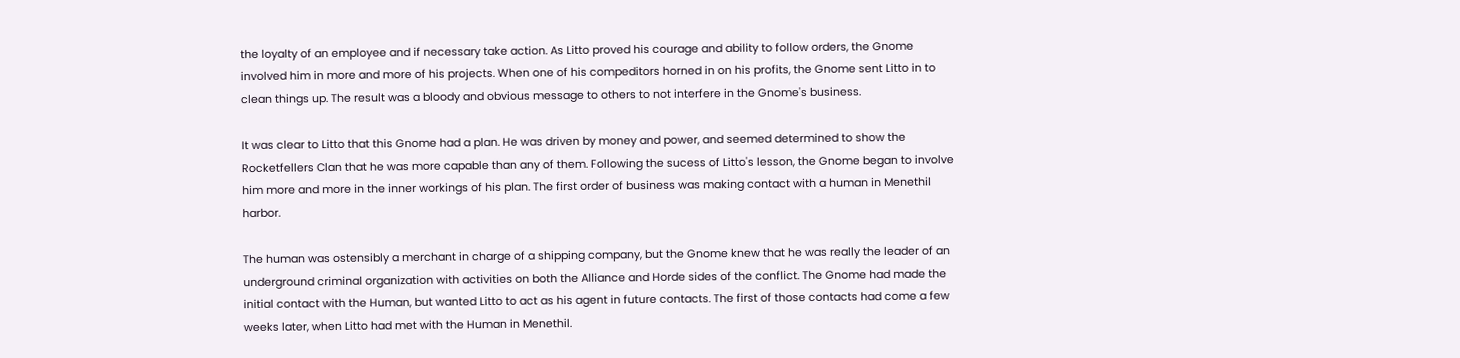the loyalty of an employee and if necessary take action. As Litto proved his courage and ability to follow orders, the Gnome involved him in more and more of his projects. When one of his compeditors horned in on his profits, the Gnome sent Litto in to clean things up. The result was a bloody and obvious message to others to not interfere in the Gnome's business.

It was clear to Litto that this Gnome had a plan. He was driven by money and power, and seemed determined to show the Rocketfellers Clan that he was more capable than any of them. Following the sucess of Litto's lesson, the Gnome began to involve him more and more in the inner workings of his plan. The first order of business was making contact with a human in Menethil harbor.

The human was ostensibly a merchant in charge of a shipping company, but the Gnome knew that he was really the leader of an underground criminal organization with activities on both the Alliance and Horde sides of the conflict. The Gnome had made the initial contact with the Human, but wanted Litto to act as his agent in future contacts. The first of those contacts had come a few weeks later, when Litto had met with the Human in Menethil.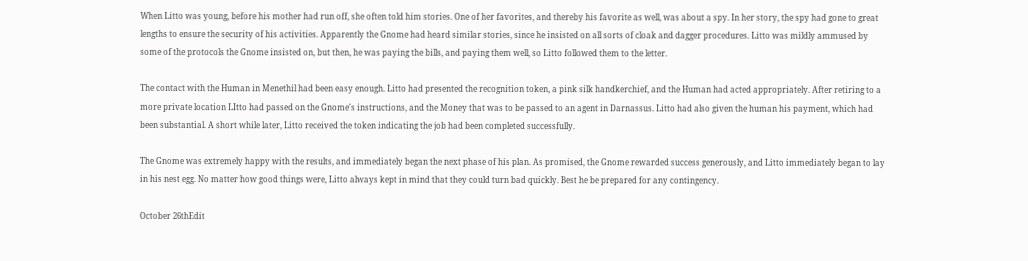When Litto was young, before his mother had run off, she often told him stories. One of her favorites, and thereby his favorite as well, was about a spy. In her story, the spy had gone to great lengths to ensure the security of his activities. Apparently the Gnome had heard similar stories, since he insisted on all sorts of cloak and dagger procedures. Litto was mildly ammused by some of the protocols the Gnome insisted on, but then, he was paying the bills, and paying them well, so Litto followed them to the letter.

The contact with the Human in Menethil had been easy enough. Litto had presented the recognition token, a pink silk handkerchief, and the Human had acted appropriately. After retiring to a more private location LItto had passed on the Gnome's instructions, and the Money that was to be passed to an agent in Darnassus. Litto had also given the human his payment, which had been substantial. A short while later, Litto received the token indicating the job had been completed successfully.

The Gnome was extremely happy with the results, and immediately began the next phase of his plan. As promised, the Gnome rewarded success generously, and Litto immediately began to lay in his nest egg. No matter how good things were, Litto always kept in mind that they could turn bad quickly. Best he be prepared for any contingency.

October 26thEdit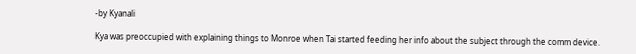-by Kyanali

Kya was preoccupied with explaining things to Monroe when Tai started feeding her info about the subject through the comm device.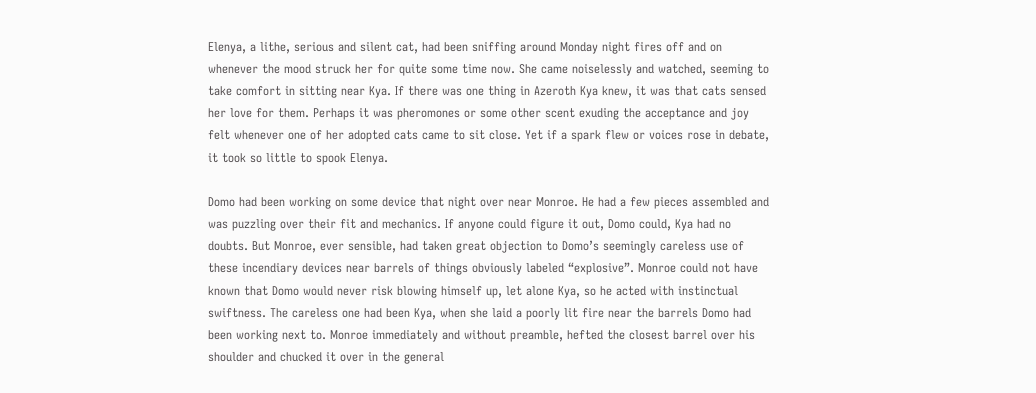Elenya, a lithe, serious and silent cat, had been sniffing around Monday night fires off and on whenever the mood struck her for quite some time now. She came noiselessly and watched, seeming to take comfort in sitting near Kya. If there was one thing in Azeroth Kya knew, it was that cats sensed her love for them. Perhaps it was pheromones or some other scent exuding the acceptance and joy felt whenever one of her adopted cats came to sit close. Yet if a spark flew or voices rose in debate, it took so little to spook Elenya.

Domo had been working on some device that night over near Monroe. He had a few pieces assembled and was puzzling over their fit and mechanics. If anyone could figure it out, Domo could, Kya had no doubts. But Monroe, ever sensible, had taken great objection to Domo’s seemingly careless use of these incendiary devices near barrels of things obviously labeled “explosive”. Monroe could not have known that Domo would never risk blowing himself up, let alone Kya, so he acted with instinctual swiftness. The careless one had been Kya, when she laid a poorly lit fire near the barrels Domo had been working next to. Monroe immediately and without preamble, hefted the closest barrel over his shoulder and chucked it over in the general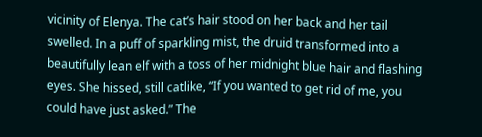vicinity of Elenya. The cat’s hair stood on her back and her tail swelled. In a puff of sparkling mist, the druid transformed into a beautifully lean elf with a toss of her midnight blue hair and flashing eyes. She hissed, still catlike, “If you wanted to get rid of me, you could have just asked.” The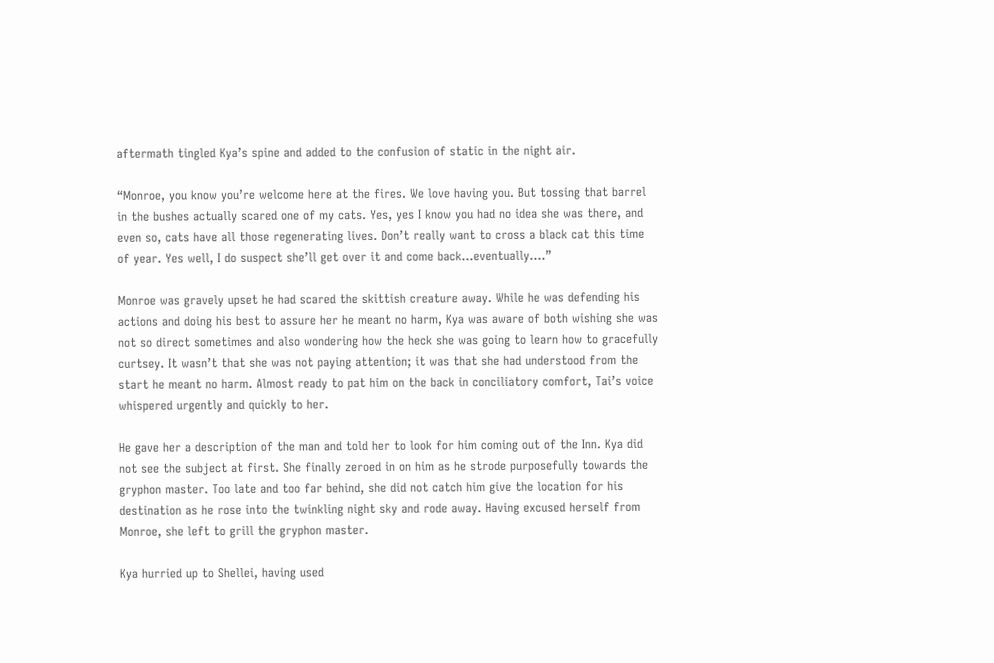aftermath tingled Kya’s spine and added to the confusion of static in the night air.

“Monroe, you know you’re welcome here at the fires. We love having you. But tossing that barrel in the bushes actually scared one of my cats. Yes, yes I know you had no idea she was there, and even so, cats have all those regenerating lives. Don’t really want to cross a black cat this time of year. Yes well, I do suspect she’ll get over it and come back…eventually….”

Monroe was gravely upset he had scared the skittish creature away. While he was defending his actions and doing his best to assure her he meant no harm, Kya was aware of both wishing she was not so direct sometimes and also wondering how the heck she was going to learn how to gracefully curtsey. It wasn’t that she was not paying attention; it was that she had understood from the start he meant no harm. Almost ready to pat him on the back in conciliatory comfort, Tai’s voice whispered urgently and quickly to her.

He gave her a description of the man and told her to look for him coming out of the Inn. Kya did not see the subject at first. She finally zeroed in on him as he strode purposefully towards the gryphon master. Too late and too far behind, she did not catch him give the location for his destination as he rose into the twinkling night sky and rode away. Having excused herself from Monroe, she left to grill the gryphon master.

Kya hurried up to Shellei, having used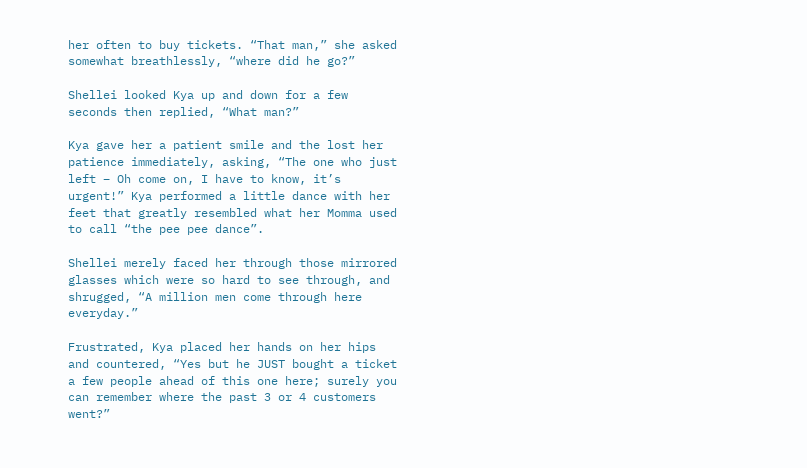her often to buy tickets. “That man,” she asked somewhat breathlessly, “where did he go?”

Shellei looked Kya up and down for a few seconds then replied, “What man?”

Kya gave her a patient smile and the lost her patience immediately, asking, “The one who just left – Oh come on, I have to know, it’s urgent!” Kya performed a little dance with her feet that greatly resembled what her Momma used to call “the pee pee dance”.

Shellei merely faced her through those mirrored glasses which were so hard to see through, and shrugged, “A million men come through here everyday.”

Frustrated, Kya placed her hands on her hips and countered, “Yes but he JUST bought a ticket a few people ahead of this one here; surely you can remember where the past 3 or 4 customers went?”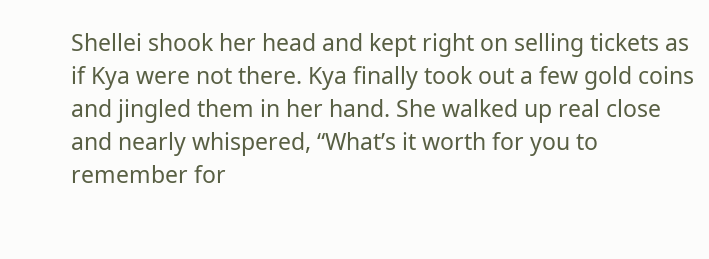Shellei shook her head and kept right on selling tickets as if Kya were not there. Kya finally took out a few gold coins and jingled them in her hand. She walked up real close and nearly whispered, “What’s it worth for you to remember for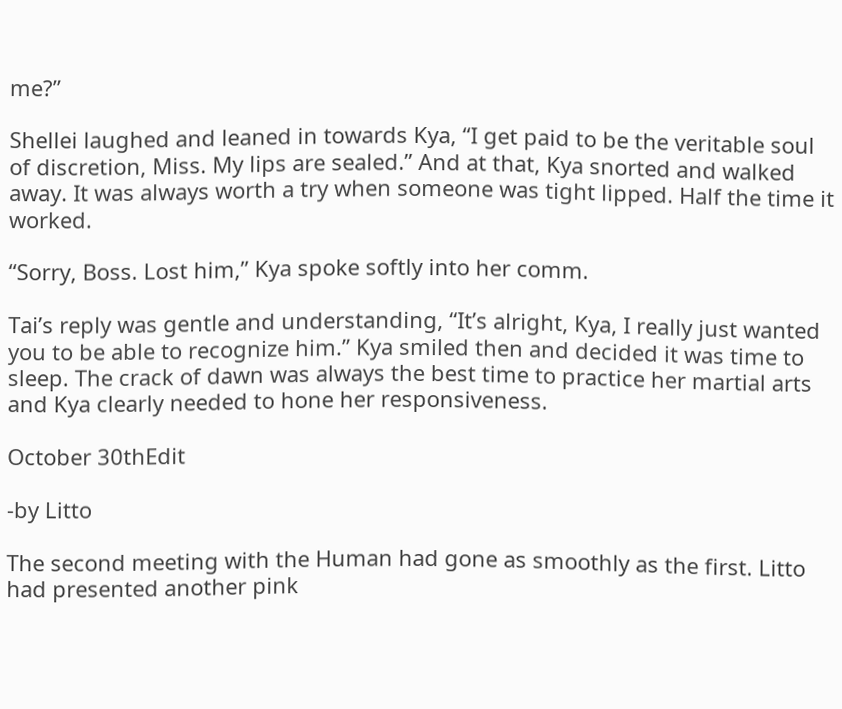me?”

Shellei laughed and leaned in towards Kya, “I get paid to be the veritable soul of discretion, Miss. My lips are sealed.” And at that, Kya snorted and walked away. It was always worth a try when someone was tight lipped. Half the time it worked.

“Sorry, Boss. Lost him,” Kya spoke softly into her comm.

Tai’s reply was gentle and understanding, “It’s alright, Kya, I really just wanted you to be able to recognize him.” Kya smiled then and decided it was time to sleep. The crack of dawn was always the best time to practice her martial arts and Kya clearly needed to hone her responsiveness.

October 30thEdit

-by Litto

The second meeting with the Human had gone as smoothly as the first. Litto had presented another pink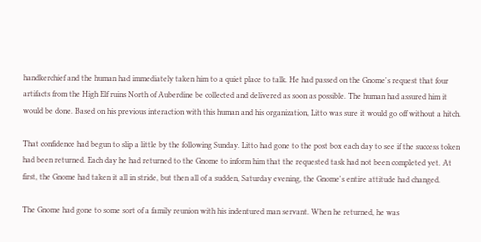handkerchief and the human had immediately taken him to a quiet place to talk. He had passed on the Gnome's request that four artifacts from the High Elf ruins North of Auberdine be collected and delivered as soon as possible. The human had assured him it would be done. Based on his previous interaction with this human and his organization, Litto was sure it would go off without a hitch.

That confidence had begun to slip a little by the following Sunday. Litto had gone to the post box each day to see if the success token had been returned. Each day he had returned to the Gnome to inform him that the requested task had not been completed yet. At first, the Gnome had taken it all in stride, but then all of a sudden, Saturday evening, the Gnome's entire attitude had changed.

The Gnome had gone to some sort of a family reunion with his indentured man servant. When he returned, he was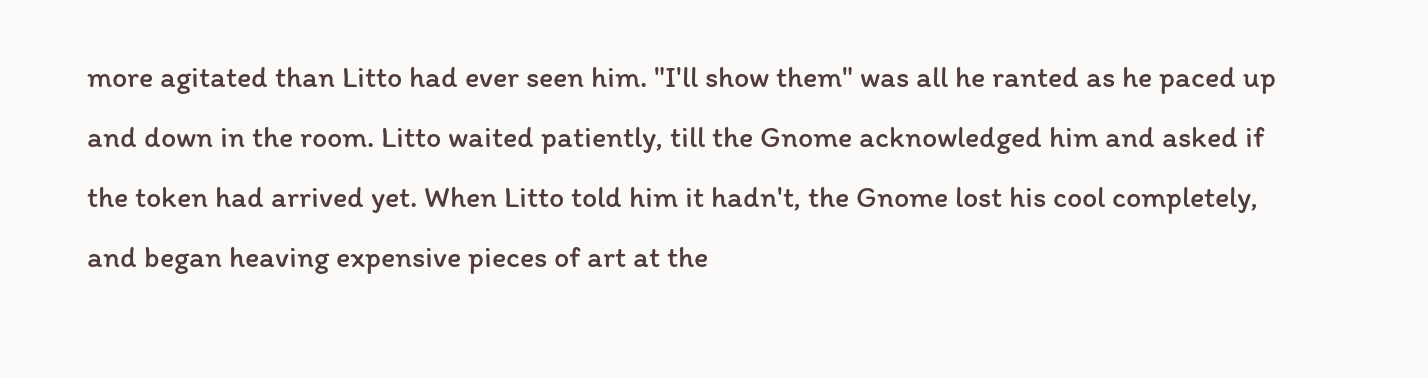more agitated than Litto had ever seen him. "I'll show them" was all he ranted as he paced up and down in the room. Litto waited patiently, till the Gnome acknowledged him and asked if the token had arrived yet. When Litto told him it hadn't, the Gnome lost his cool completely, and began heaving expensive pieces of art at the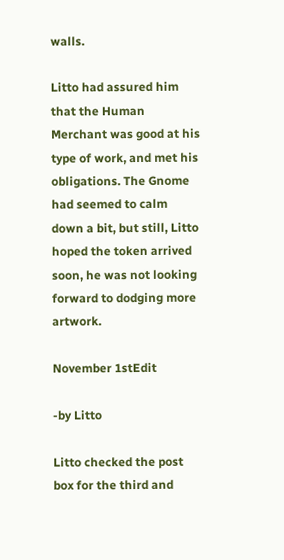walls.

Litto had assured him that the Human Merchant was good at his type of work, and met his obligations. The Gnome had seemed to calm down a bit, but still, Litto hoped the token arrived soon, he was not looking forward to dodging more artwork.

November 1stEdit

-by Litto

Litto checked the post box for the third and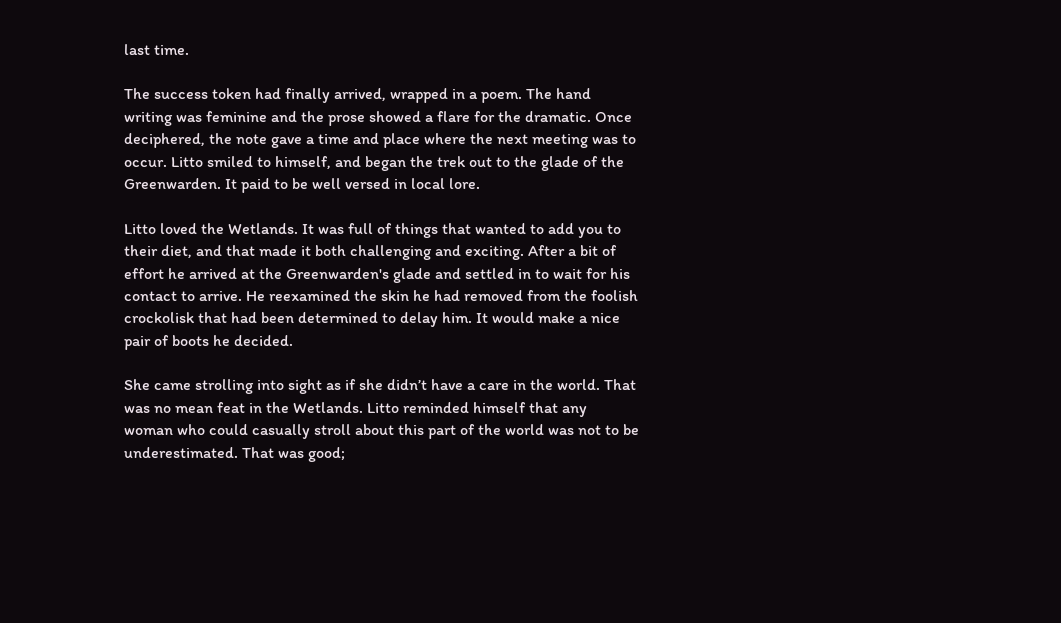last time.

The success token had finally arrived, wrapped in a poem. The hand writing was feminine and the prose showed a flare for the dramatic. Once deciphered, the note gave a time and place where the next meeting was to occur. Litto smiled to himself, and began the trek out to the glade of the Greenwarden. It paid to be well versed in local lore.

Litto loved the Wetlands. It was full of things that wanted to add you to their diet, and that made it both challenging and exciting. After a bit of effort he arrived at the Greenwarden's glade and settled in to wait for his contact to arrive. He reexamined the skin he had removed from the foolish crockolisk that had been determined to delay him. It would make a nice pair of boots he decided.

She came strolling into sight as if she didn’t have a care in the world. That was no mean feat in the Wetlands. Litto reminded himself that any woman who could casually stroll about this part of the world was not to be underestimated. That was good;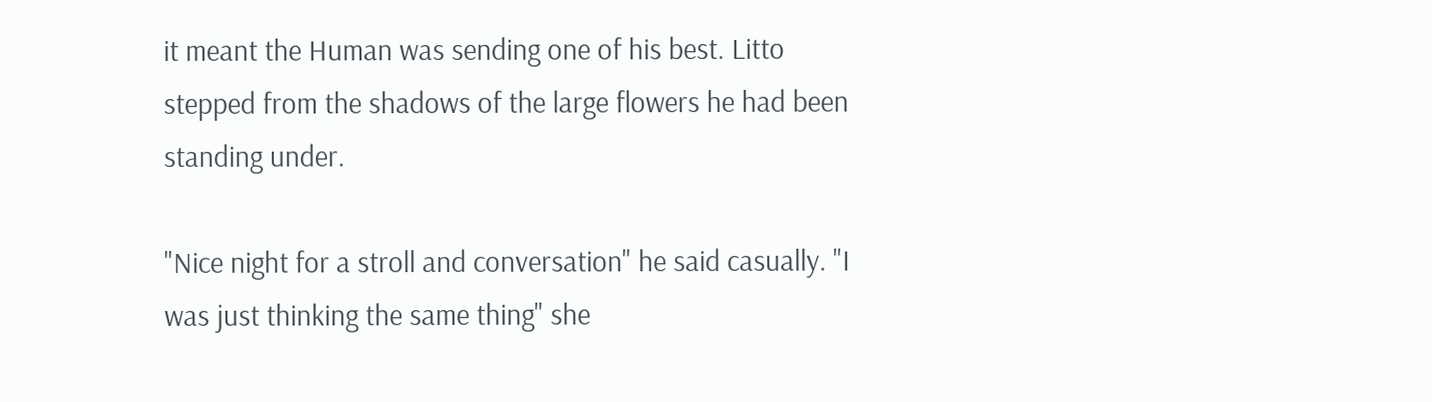it meant the Human was sending one of his best. Litto stepped from the shadows of the large flowers he had been standing under.

"Nice night for a stroll and conversation" he said casually. "I was just thinking the same thing" she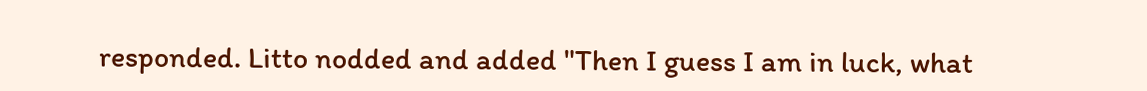responded. Litto nodded and added "Then I guess I am in luck, what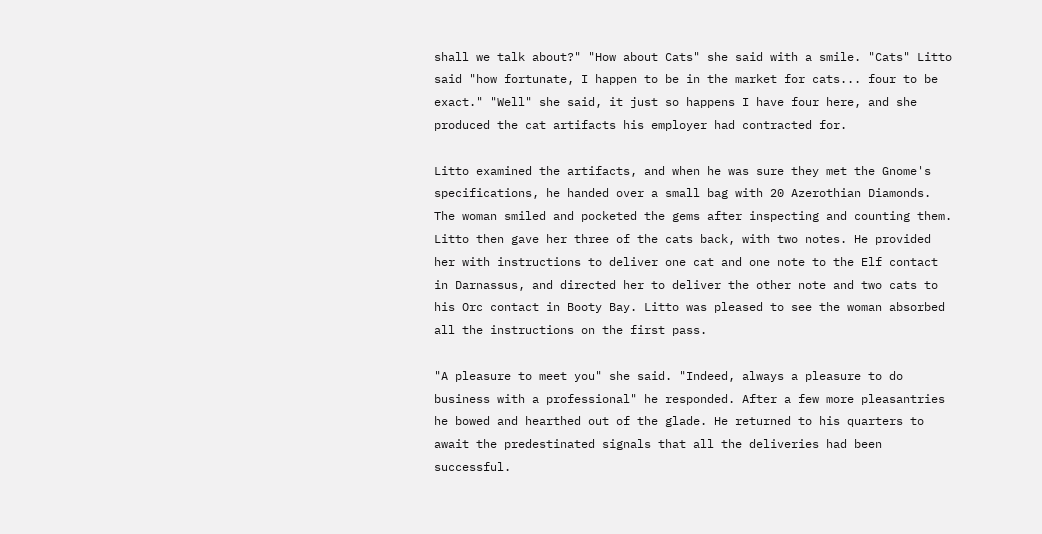shall we talk about?" "How about Cats" she said with a smile. "Cats" Litto said "how fortunate, I happen to be in the market for cats... four to be exact." "Well" she said, it just so happens I have four here, and she produced the cat artifacts his employer had contracted for.

Litto examined the artifacts, and when he was sure they met the Gnome's specifications, he handed over a small bag with 20 Azerothian Diamonds. The woman smiled and pocketed the gems after inspecting and counting them. Litto then gave her three of the cats back, with two notes. He provided her with instructions to deliver one cat and one note to the Elf contact in Darnassus, and directed her to deliver the other note and two cats to his Orc contact in Booty Bay. Litto was pleased to see the woman absorbed all the instructions on the first pass.

"A pleasure to meet you" she said. "Indeed, always a pleasure to do business with a professional" he responded. After a few more pleasantries he bowed and hearthed out of the glade. He returned to his quarters to await the predestinated signals that all the deliveries had been successful.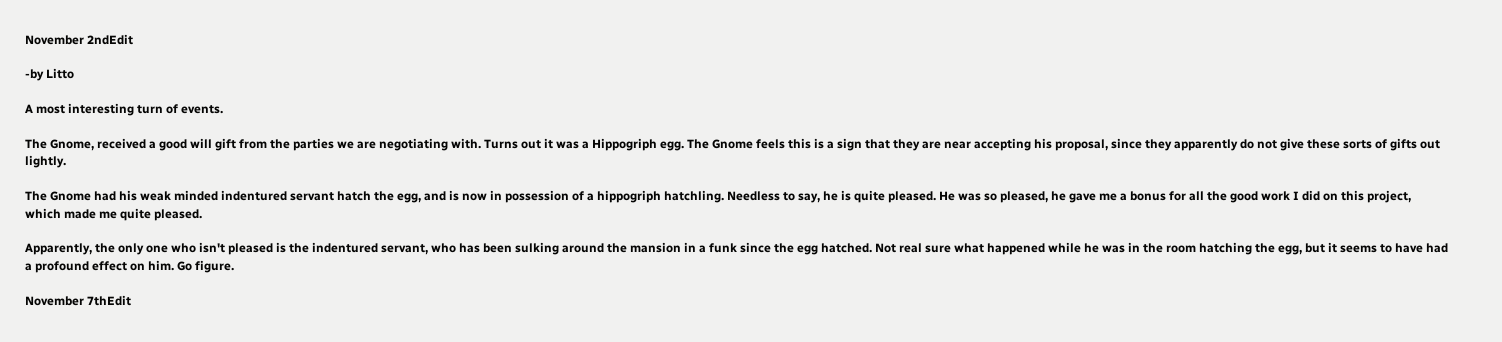November 2ndEdit

-by Litto

A most interesting turn of events.

The Gnome, received a good will gift from the parties we are negotiating with. Turns out it was a Hippogriph egg. The Gnome feels this is a sign that they are near accepting his proposal, since they apparently do not give these sorts of gifts out lightly.

The Gnome had his weak minded indentured servant hatch the egg, and is now in possession of a hippogriph hatchling. Needless to say, he is quite pleased. He was so pleased, he gave me a bonus for all the good work I did on this project, which made me quite pleased.

Apparently, the only one who isn't pleased is the indentured servant, who has been sulking around the mansion in a funk since the egg hatched. Not real sure what happened while he was in the room hatching the egg, but it seems to have had a profound effect on him. Go figure.

November 7thEdit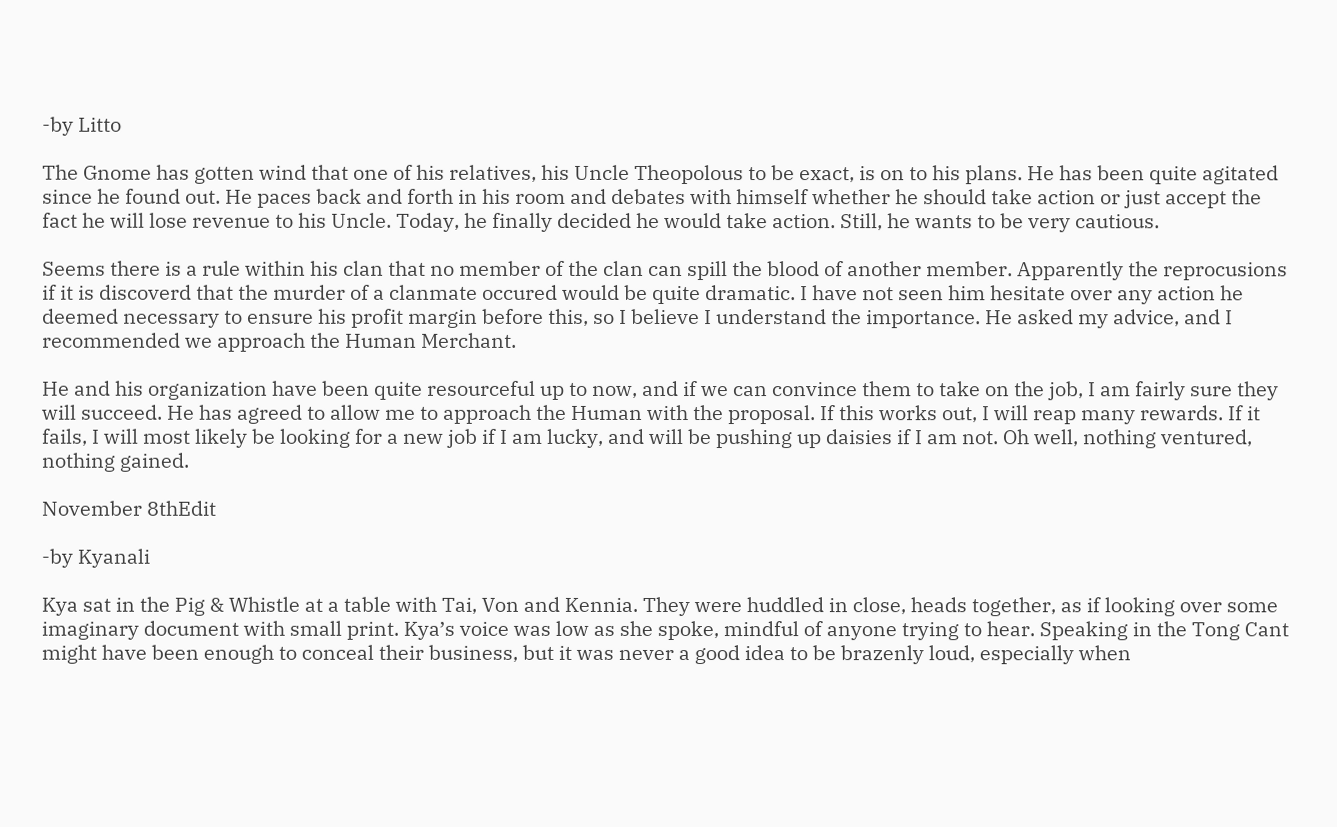-by Litto

The Gnome has gotten wind that one of his relatives, his Uncle Theopolous to be exact, is on to his plans. He has been quite agitated since he found out. He paces back and forth in his room and debates with himself whether he should take action or just accept the fact he will lose revenue to his Uncle. Today, he finally decided he would take action. Still, he wants to be very cautious.

Seems there is a rule within his clan that no member of the clan can spill the blood of another member. Apparently the reprocusions if it is discoverd that the murder of a clanmate occured would be quite dramatic. I have not seen him hesitate over any action he deemed necessary to ensure his profit margin before this, so I believe I understand the importance. He asked my advice, and I recommended we approach the Human Merchant.

He and his organization have been quite resourceful up to now, and if we can convince them to take on the job, I am fairly sure they will succeed. He has agreed to allow me to approach the Human with the proposal. If this works out, I will reap many rewards. If it fails, I will most likely be looking for a new job if I am lucky, and will be pushing up daisies if I am not. Oh well, nothing ventured, nothing gained.

November 8thEdit

-by Kyanali

Kya sat in the Pig & Whistle at a table with Tai, Von and Kennia. They were huddled in close, heads together, as if looking over some imaginary document with small print. Kya’s voice was low as she spoke, mindful of anyone trying to hear. Speaking in the Tong Cant might have been enough to conceal their business, but it was never a good idea to be brazenly loud, especially when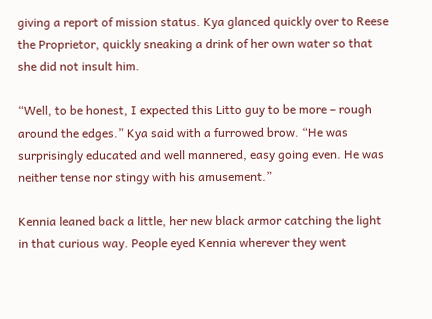giving a report of mission status. Kya glanced quickly over to Reese the Proprietor, quickly sneaking a drink of her own water so that she did not insult him.

“Well, to be honest, I expected this Litto guy to be more – rough around the edges.” Kya said with a furrowed brow. “He was surprisingly educated and well mannered, easy going even. He was neither tense nor stingy with his amusement.”

Kennia leaned back a little, her new black armor catching the light in that curious way. People eyed Kennia wherever they went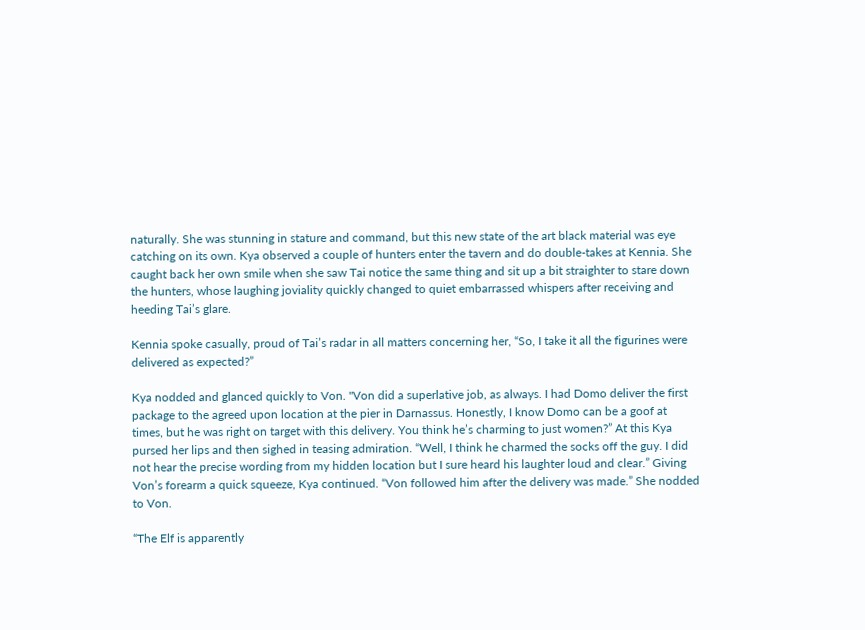naturally. She was stunning in stature and command, but this new state of the art black material was eye catching on its own. Kya observed a couple of hunters enter the tavern and do double-takes at Kennia. She caught back her own smile when she saw Tai notice the same thing and sit up a bit straighter to stare down the hunters, whose laughing joviality quickly changed to quiet embarrassed whispers after receiving and heeding Tai’s glare.

Kennia spoke casually, proud of Tai’s radar in all matters concerning her, “So, I take it all the figurines were delivered as expected?”

Kya nodded and glanced quickly to Von. "Von did a superlative job, as always. I had Domo deliver the first package to the agreed upon location at the pier in Darnassus. Honestly, I know Domo can be a goof at times, but he was right on target with this delivery. You think he’s charming to just women?” At this Kya pursed her lips and then sighed in teasing admiration. “Well, I think he charmed the socks off the guy. I did not hear the precise wording from my hidden location but I sure heard his laughter loud and clear.” Giving Von’s forearm a quick squeeze, Kya continued. “Von followed him after the delivery was made.” She nodded to Von.

“The Elf is apparently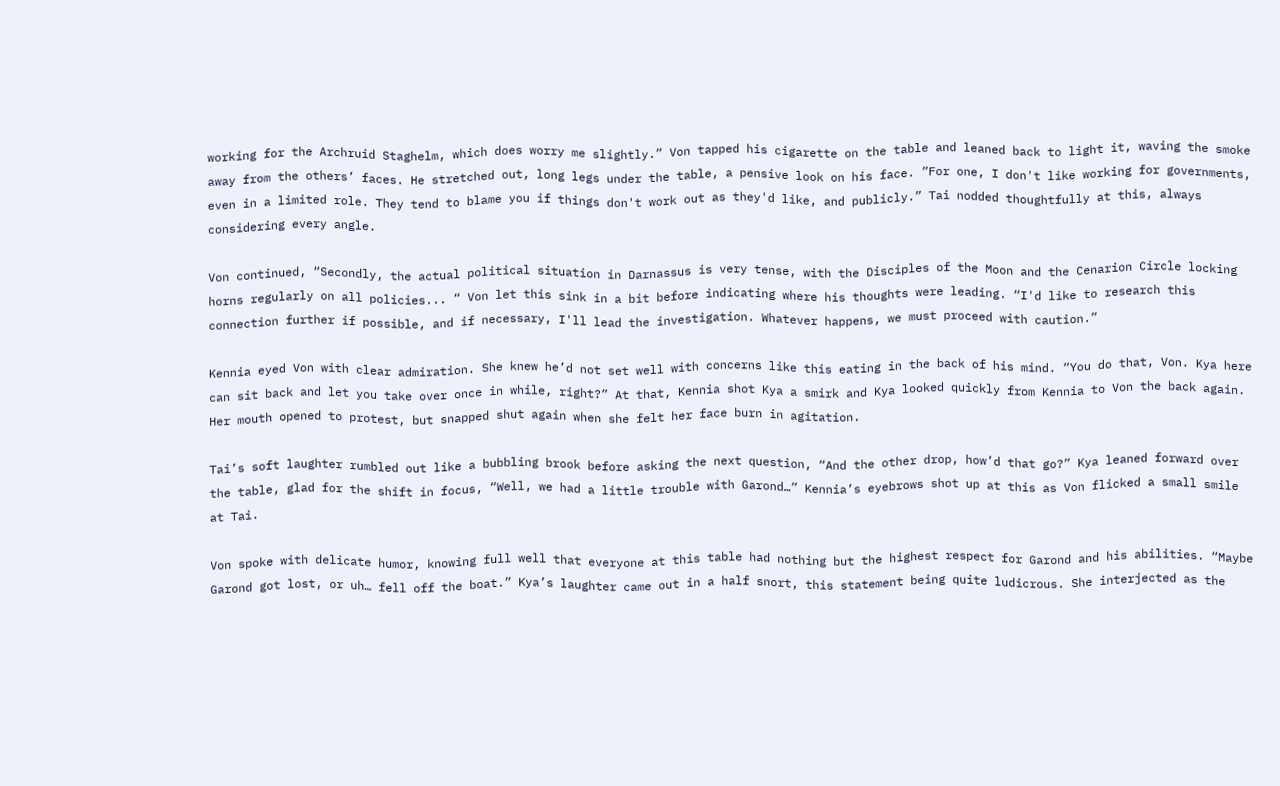working for the Archruid Staghelm, which does worry me slightly.” Von tapped his cigarette on the table and leaned back to light it, waving the smoke away from the others’ faces. He stretched out, long legs under the table, a pensive look on his face. ”For one, I don't like working for governments, even in a limited role. They tend to blame you if things don't work out as they'd like, and publicly.” Tai nodded thoughtfully at this, always considering every angle.

Von continued, “Secondly, the actual political situation in Darnassus is very tense, with the Disciples of the Moon and the Cenarion Circle locking horns regularly on all policies... “ Von let this sink in a bit before indicating where his thoughts were leading. “I'd like to research this connection further if possible, and if necessary, I'll lead the investigation. Whatever happens, we must proceed with caution.”

Kennia eyed Von with clear admiration. She knew he’d not set well with concerns like this eating in the back of his mind. “You do that, Von. Kya here can sit back and let you take over once in while, right?” At that, Kennia shot Kya a smirk and Kya looked quickly from Kennia to Von the back again. Her mouth opened to protest, but snapped shut again when she felt her face burn in agitation.

Tai’s soft laughter rumbled out like a bubbling brook before asking the next question, “And the other drop, how’d that go?” Kya leaned forward over the table, glad for the shift in focus, “Well, we had a little trouble with Garond…” Kennia’s eyebrows shot up at this as Von flicked a small smile at Tai.

Von spoke with delicate humor, knowing full well that everyone at this table had nothing but the highest respect for Garond and his abilities. “Maybe Garond got lost, or uh… fell off the boat.” Kya’s laughter came out in a half snort, this statement being quite ludicrous. She interjected as the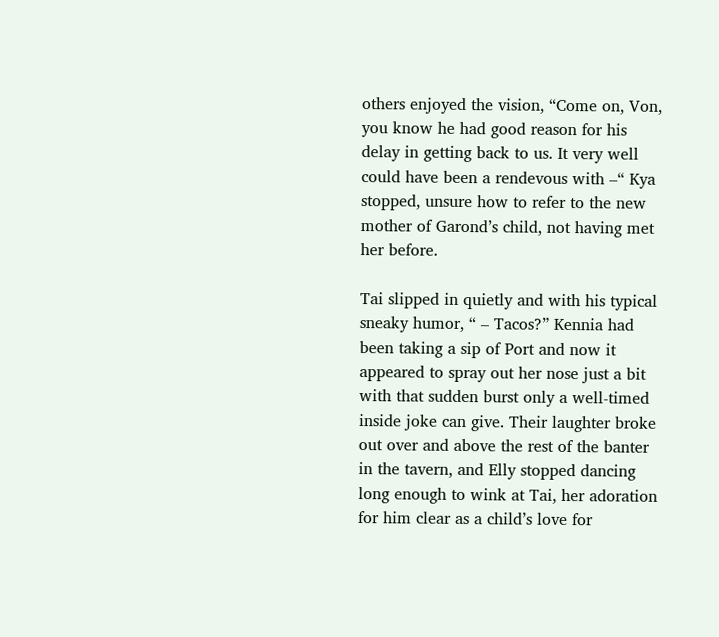others enjoyed the vision, “Come on, Von, you know he had good reason for his delay in getting back to us. It very well could have been a rendevous with –“ Kya stopped, unsure how to refer to the new mother of Garond’s child, not having met her before.

Tai slipped in quietly and with his typical sneaky humor, “ – Tacos?” Kennia had been taking a sip of Port and now it appeared to spray out her nose just a bit with that sudden burst only a well-timed inside joke can give. Their laughter broke out over and above the rest of the banter in the tavern, and Elly stopped dancing long enough to wink at Tai, her adoration for him clear as a child’s love for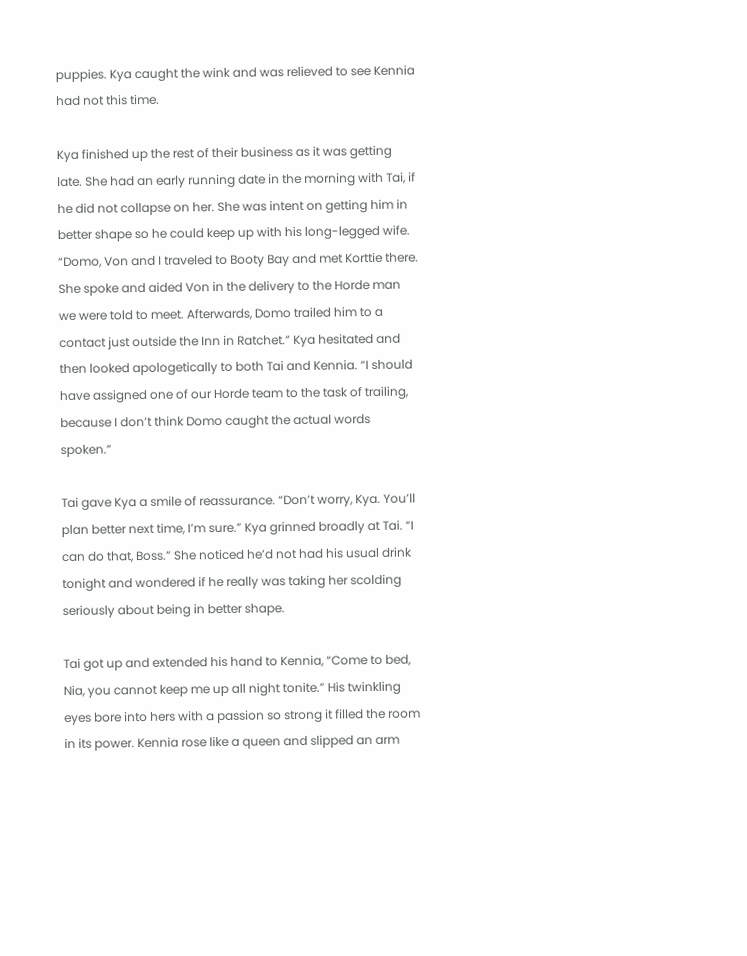puppies. Kya caught the wink and was relieved to see Kennia had not this time.

Kya finished up the rest of their business as it was getting late. She had an early running date in the morning with Tai, if he did not collapse on her. She was intent on getting him in better shape so he could keep up with his long-legged wife. “Domo, Von and I traveled to Booty Bay and met Korttie there. She spoke and aided Von in the delivery to the Horde man we were told to meet. Afterwards, Domo trailed him to a contact just outside the Inn in Ratchet.” Kya hesitated and then looked apologetically to both Tai and Kennia. “I should have assigned one of our Horde team to the task of trailing, because I don’t think Domo caught the actual words spoken.”

Tai gave Kya a smile of reassurance. “Don’t worry, Kya. You’ll plan better next time, I’m sure.” Kya grinned broadly at Tai. “I can do that, Boss.” She noticed he’d not had his usual drink tonight and wondered if he really was taking her scolding seriously about being in better shape.

Tai got up and extended his hand to Kennia, “Come to bed, Nia, you cannot keep me up all night tonite.” His twinkling eyes bore into hers with a passion so strong it filled the room in its power. Kennia rose like a queen and slipped an arm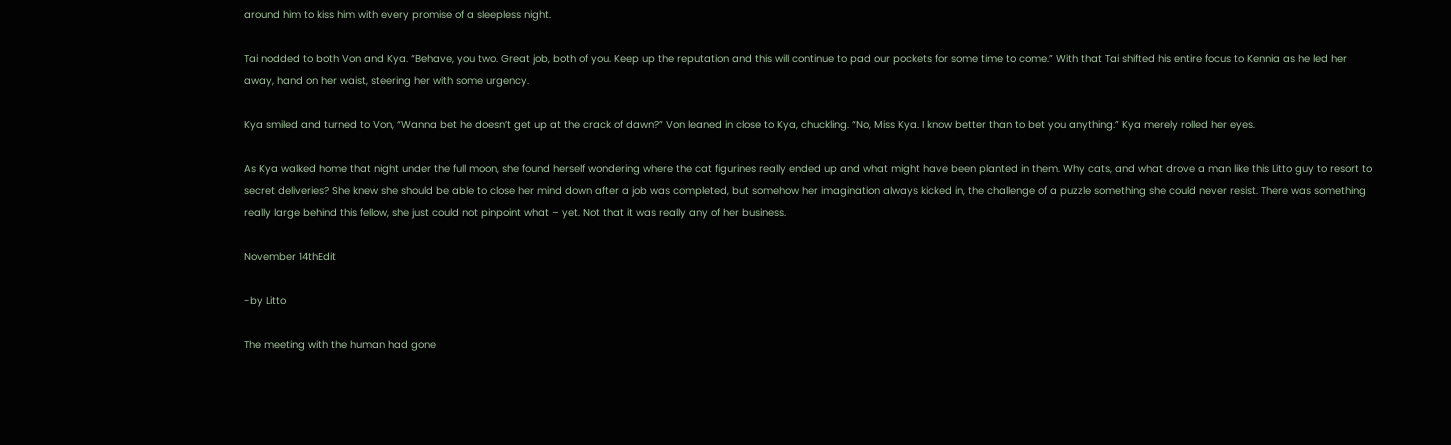around him to kiss him with every promise of a sleepless night.

Tai nodded to both Von and Kya. “Behave, you two. Great job, both of you. Keep up the reputation and this will continue to pad our pockets for some time to come.” With that Tai shifted his entire focus to Kennia as he led her away, hand on her waist, steering her with some urgency.

Kya smiled and turned to Von, “Wanna bet he doesn’t get up at the crack of dawn?” Von leaned in close to Kya, chuckling. “No, Miss Kya. I know better than to bet you anything.” Kya merely rolled her eyes.

As Kya walked home that night under the full moon, she found herself wondering where the cat figurines really ended up and what might have been planted in them. Why cats, and what drove a man like this Litto guy to resort to secret deliveries? She knew she should be able to close her mind down after a job was completed, but somehow her imagination always kicked in, the challenge of a puzzle something she could never resist. There was something really large behind this fellow, she just could not pinpoint what – yet. Not that it was really any of her business.

November 14thEdit

-by Litto

The meeting with the human had gone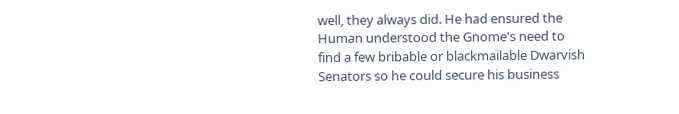well, they always did. He had ensured the Human understood the Gnome's need to find a few bribable or blackmailable Dwarvish Senators so he could secure his business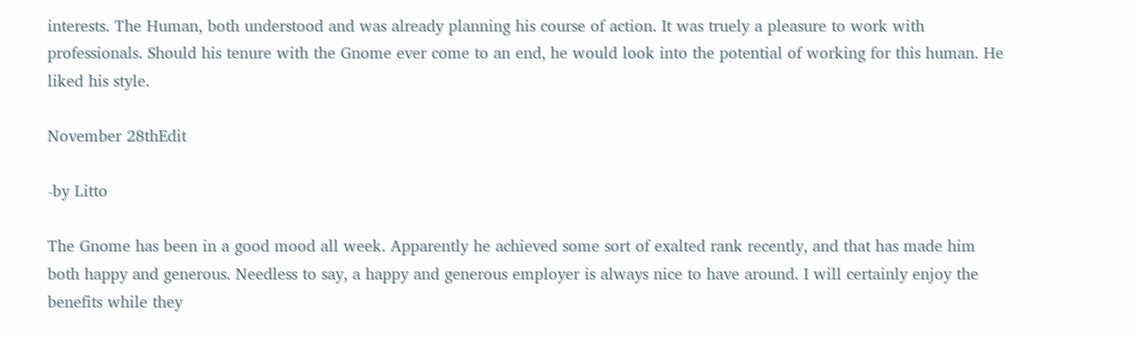interests. The Human, both understood and was already planning his course of action. It was truely a pleasure to work with professionals. Should his tenure with the Gnome ever come to an end, he would look into the potential of working for this human. He liked his style.

November 28thEdit

-by Litto

The Gnome has been in a good mood all week. Apparently he achieved some sort of exalted rank recently, and that has made him both happy and generous. Needless to say, a happy and generous employer is always nice to have around. I will certainly enjoy the benefits while they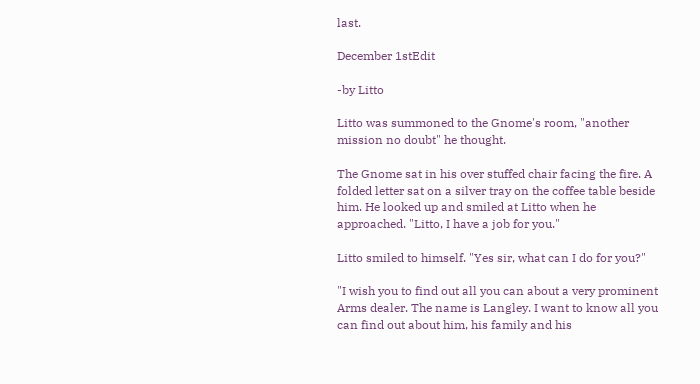last.

December 1stEdit

-by Litto

Litto was summoned to the Gnome's room, "another mission no doubt" he thought.

The Gnome sat in his over stuffed chair facing the fire. A folded letter sat on a silver tray on the coffee table beside him. He looked up and smiled at Litto when he approached. "Litto, I have a job for you."

Litto smiled to himself. "Yes sir, what can I do for you?"

"I wish you to find out all you can about a very prominent Arms dealer. The name is Langley. I want to know all you can find out about him, his family and his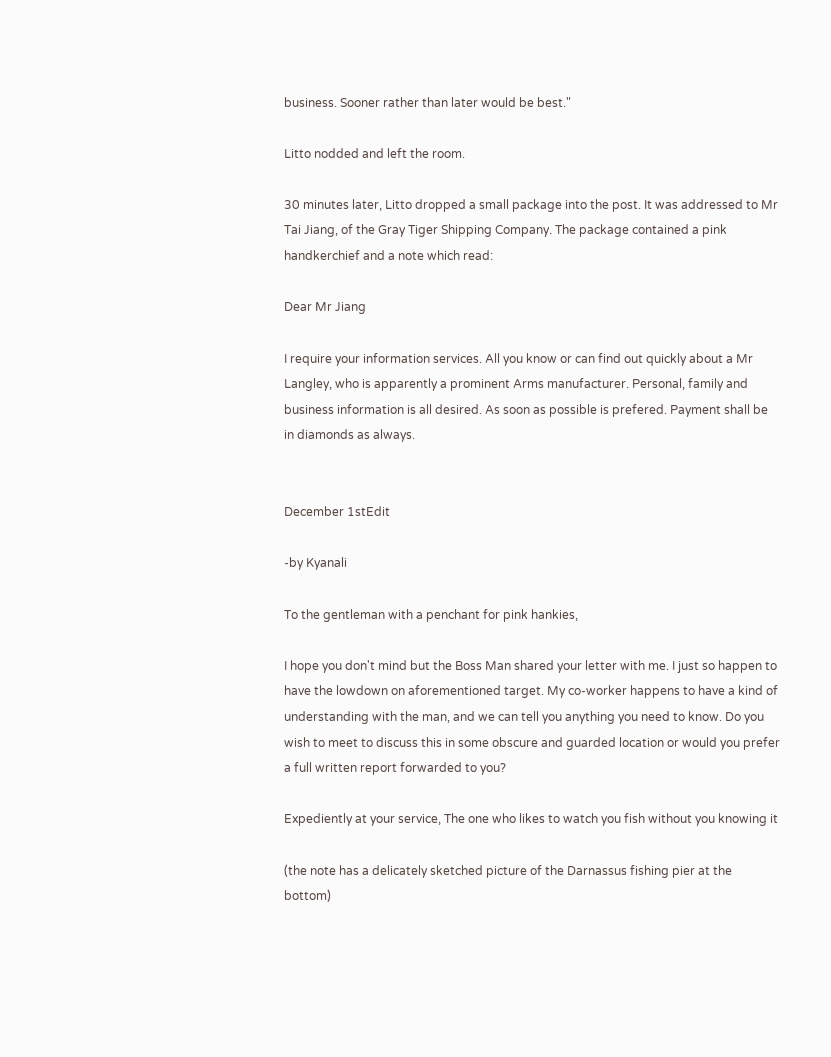business. Sooner rather than later would be best."

Litto nodded and left the room.

30 minutes later, Litto dropped a small package into the post. It was addressed to Mr Tai Jiang, of the Gray Tiger Shipping Company. The package contained a pink handkerchief and a note which read:

Dear Mr Jiang

I require your information services. All you know or can find out quickly about a Mr Langley, who is apparently a prominent Arms manufacturer. Personal, family and business information is all desired. As soon as possible is prefered. Payment shall be in diamonds as always.


December 1stEdit

-by Kyanali

To the gentleman with a penchant for pink hankies,

I hope you don't mind but the Boss Man shared your letter with me. I just so happen to have the lowdown on aforementioned target. My co-worker happens to have a kind of understanding with the man, and we can tell you anything you need to know. Do you wish to meet to discuss this in some obscure and guarded location or would you prefer a full written report forwarded to you?

Expediently at your service, The one who likes to watch you fish without you knowing it

(the note has a delicately sketched picture of the Darnassus fishing pier at the bottom)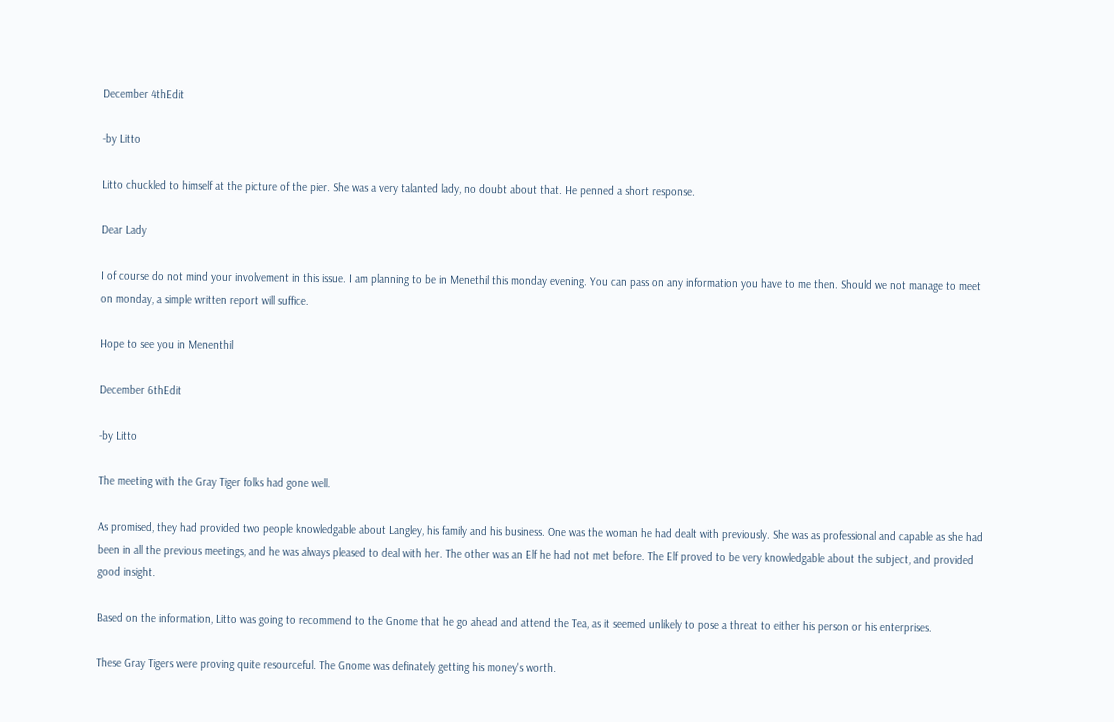December 4thEdit

-by Litto

Litto chuckled to himself at the picture of the pier. She was a very talanted lady, no doubt about that. He penned a short response.

Dear Lady

I of course do not mind your involvement in this issue. I am planning to be in Menethil this monday evening. You can pass on any information you have to me then. Should we not manage to meet on monday, a simple written report will suffice.

Hope to see you in Menenthil

December 6thEdit

-by Litto

The meeting with the Gray Tiger folks had gone well.

As promised, they had provided two people knowledgable about Langley, his family and his business. One was the woman he had dealt with previously. She was as professional and capable as she had been in all the previous meetings, and he was always pleased to deal with her. The other was an Elf he had not met before. The Elf proved to be very knowledgable about the subject, and provided good insight.

Based on the information, Litto was going to recommend to the Gnome that he go ahead and attend the Tea, as it seemed unlikely to pose a threat to either his person or his enterprises.

These Gray Tigers were proving quite resourceful. The Gnome was definately getting his money's worth.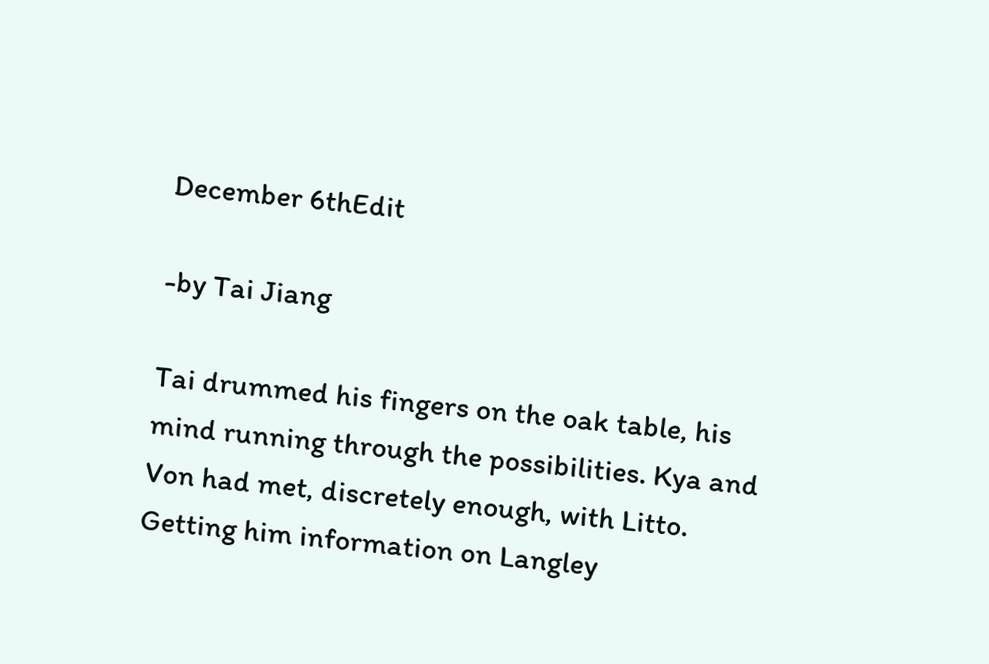December 6thEdit

-by Tai Jiang

Tai drummed his fingers on the oak table, his mind running through the possibilities. Kya and Von had met, discretely enough, with Litto. Getting him information on Langley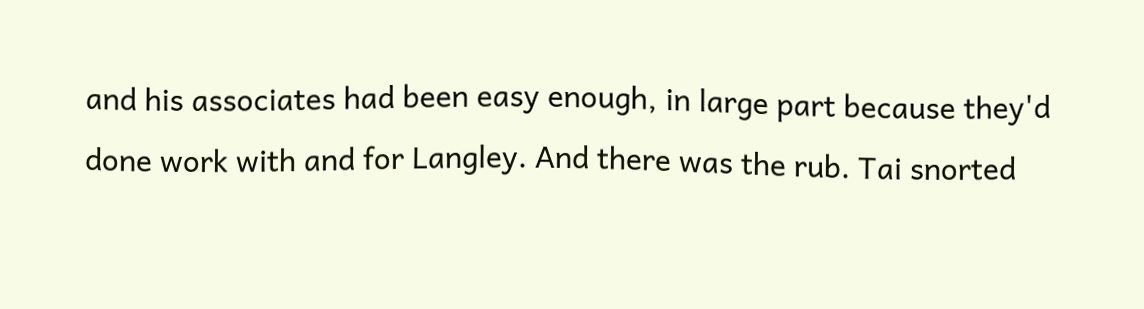and his associates had been easy enough, in large part because they'd done work with and for Langley. And there was the rub. Tai snorted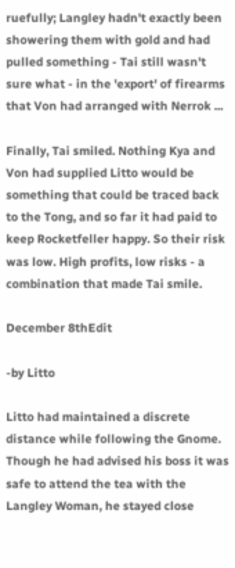ruefully; Langley hadn't exactly been showering them with gold and had pulled something - Tai still wasn't sure what - in the 'export' of firearms that Von had arranged with Nerrok ...

Finally, Tai smiled. Nothing Kya and Von had supplied Litto would be something that could be traced back to the Tong, and so far it had paid to keep Rocketfeller happy. So their risk was low. High profits, low risks - a combination that made Tai smile.

December 8thEdit

-by Litto

Litto had maintained a discrete distance while following the Gnome. Though he had advised his boss it was safe to attend the tea with the Langley Woman, he stayed close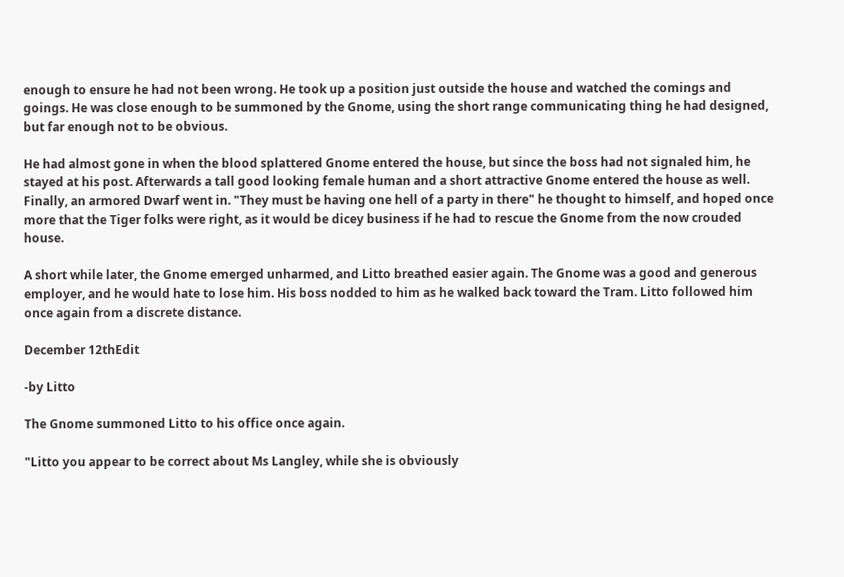enough to ensure he had not been wrong. He took up a position just outside the house and watched the comings and goings. He was close enough to be summoned by the Gnome, using the short range communicating thing he had designed, but far enough not to be obvious.

He had almost gone in when the blood splattered Gnome entered the house, but since the boss had not signaled him, he stayed at his post. Afterwards a tall good looking female human and a short attractive Gnome entered the house as well. Finally, an armored Dwarf went in. "They must be having one hell of a party in there" he thought to himself, and hoped once more that the Tiger folks were right, as it would be dicey business if he had to rescue the Gnome from the now crouded house.

A short while later, the Gnome emerged unharmed, and Litto breathed easier again. The Gnome was a good and generous employer, and he would hate to lose him. His boss nodded to him as he walked back toward the Tram. Litto followed him once again from a discrete distance.

December 12thEdit

-by Litto

The Gnome summoned Litto to his office once again.

"Litto you appear to be correct about Ms Langley, while she is obviously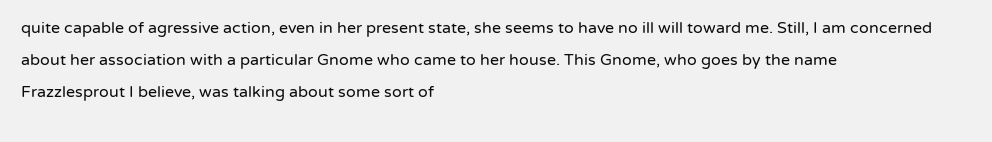quite capable of agressive action, even in her present state, she seems to have no ill will toward me. Still, I am concerned about her association with a particular Gnome who came to her house. This Gnome, who goes by the name Frazzlesprout I believe, was talking about some sort of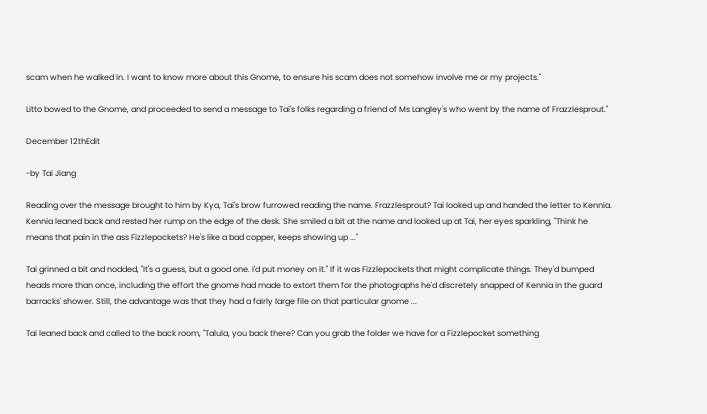scam when he walked in. I want to know more about this Gnome, to ensure his scam does not somehow involve me or my projects."

Litto bowed to the Gnome, and proceeded to send a message to Tai's folks regarding a friend of Ms Langley's who went by the name of Frazzlesprout."

December 12thEdit

-by Tai Jiang

Reading over the message brought to him by Kya, Tai's brow furrowed reading the name. Frazzlesprout? Tai looked up and handed the letter to Kennia. Kennia leaned back and rested her rump on the edge of the desk. She smiled a bit at the name and looked up at Tai, her eyes sparkling, "Think he means that pain in the ass Fizzlepockets? He's like a bad copper, keeps showing up ..."

Tai grinned a bit and nodded, "It's a guess, but a good one. I'd put money on it." If it was Fizzlepockets that might complicate things. They'd bumped heads more than once, including the effort the gnome had made to extort them for the photographs he'd discretely snapped of Kennia in the guard barracks' shower. Still, the advantage was that they had a fairly large file on that particular gnome ...

Tai leaned back and called to the back room, "Talula, you back there? Can you grab the folder we have for a Fizzlepocket something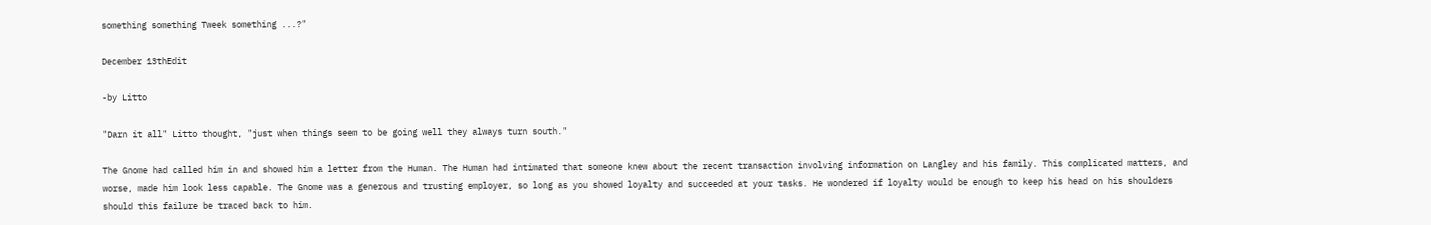something something Tweek something ...?"

December 13thEdit

-by Litto

"Darn it all" Litto thought, "just when things seem to be going well they always turn south."

The Gnome had called him in and showed him a letter from the Human. The Human had intimated that someone knew about the recent transaction involving information on Langley and his family. This complicated matters, and worse, made him look less capable. The Gnome was a generous and trusting employer, so long as you showed loyalty and succeeded at your tasks. He wondered if loyalty would be enough to keep his head on his shoulders should this failure be traced back to him.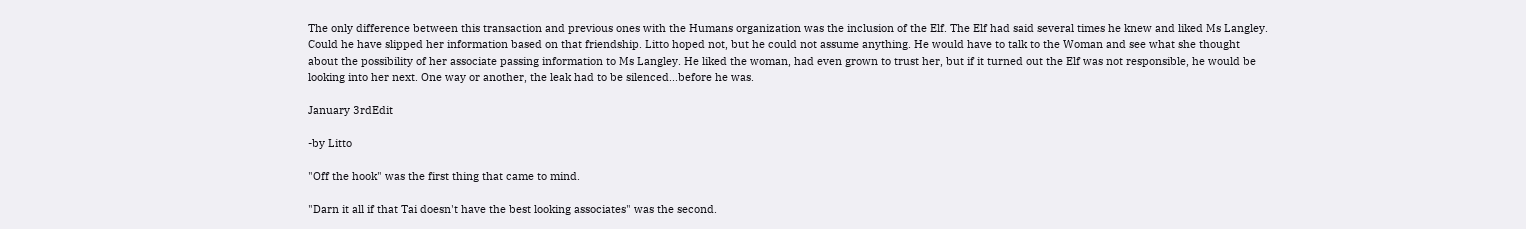The only difference between this transaction and previous ones with the Humans organization was the inclusion of the Elf. The Elf had said several times he knew and liked Ms Langley. Could he have slipped her information based on that friendship. Litto hoped not, but he could not assume anything. He would have to talk to the Woman and see what she thought about the possibility of her associate passing information to Ms Langley. He liked the woman, had even grown to trust her, but if it turned out the Elf was not responsible, he would be looking into her next. One way or another, the leak had to be silenced...before he was.

January 3rdEdit

-by Litto

"Off the hook" was the first thing that came to mind.

"Darn it all if that Tai doesn't have the best looking associates" was the second.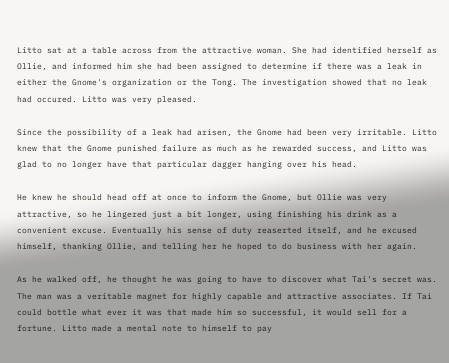Litto sat at a table across from the attractive woman. She had identified herself as Ollie, and informed him she had been assigned to determine if there was a leak in either the Gnome's organization or the Tong. The investigation showed that no leak had occured. Litto was very pleased.

Since the possibility of a leak had arisen, the Gnome had been very irritable. Litto knew that the Gnome punished failure as much as he rewarded success, and Litto was glad to no longer have that particular dagger hanging over his head.

He knew he should head off at once to inform the Gnome, but Ollie was very attractive, so he lingered just a bit longer, using finishing his drink as a convenient excuse. Eventually his sense of duty reaserted itself, and he excused himself, thanking Ollie, and telling her he hoped to do business with her again.

As he walked off, he thought he was going to have to discover what Tai's secret was. The man was a veritable magnet for highly capable and attractive associates. If Tai could bottle what ever it was that made him so successful, it would sell for a fortune. Litto made a mental note to himself to pay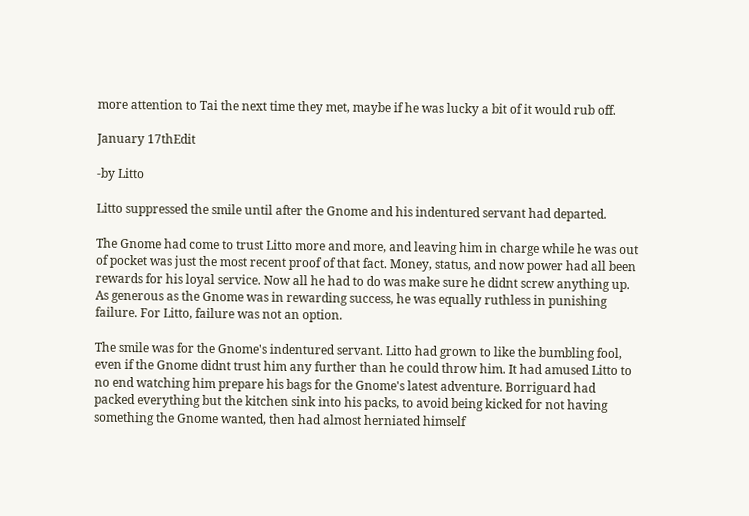more attention to Tai the next time they met, maybe if he was lucky a bit of it would rub off.

January 17thEdit

-by Litto

Litto suppressed the smile until after the Gnome and his indentured servant had departed.

The Gnome had come to trust Litto more and more, and leaving him in charge while he was out of pocket was just the most recent proof of that fact. Money, status, and now power had all been rewards for his loyal service. Now all he had to do was make sure he didnt screw anything up. As generous as the Gnome was in rewarding success, he was equally ruthless in punishing failure. For Litto, failure was not an option.

The smile was for the Gnome's indentured servant. Litto had grown to like the bumbling fool, even if the Gnome didnt trust him any further than he could throw him. It had amused Litto to no end watching him prepare his bags for the Gnome's latest adventure. Borriguard had packed everything but the kitchen sink into his packs, to avoid being kicked for not having something the Gnome wanted, then had almost herniated himself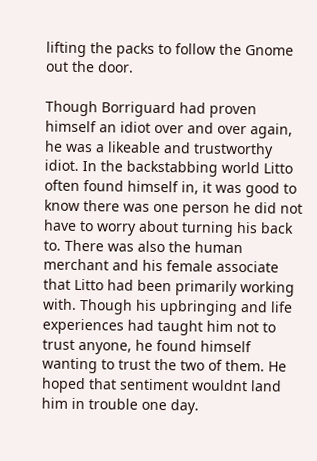lifting the packs to follow the Gnome out the door.

Though Borriguard had proven himself an idiot over and over again, he was a likeable and trustworthy idiot. In the backstabbing world Litto often found himself in, it was good to know there was one person he did not have to worry about turning his back to. There was also the human merchant and his female associate that Litto had been primarily working with. Though his upbringing and life experiences had taught him not to trust anyone, he found himself wanting to trust the two of them. He hoped that sentiment wouldnt land him in trouble one day.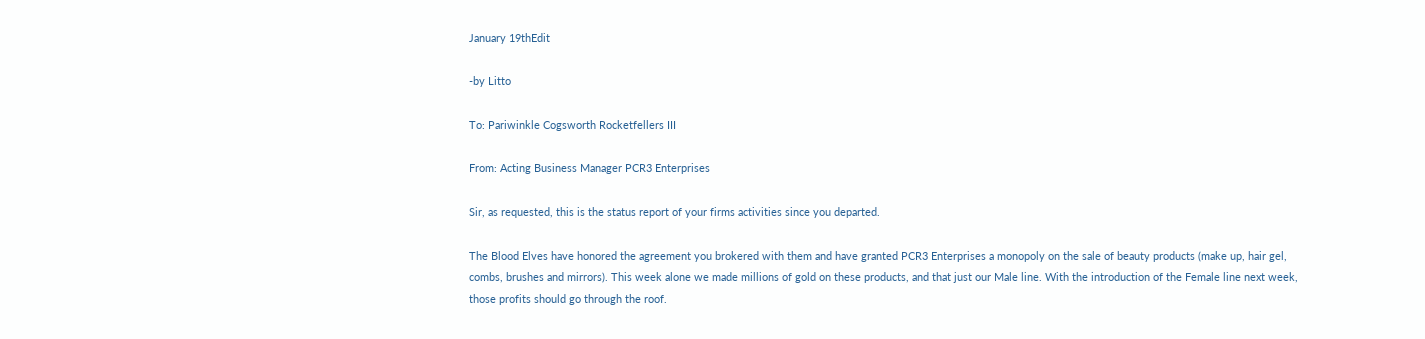January 19thEdit

-by Litto

To: Pariwinkle Cogsworth Rocketfellers III

From: Acting Business Manager PCR3 Enterprises

Sir, as requested, this is the status report of your firms activities since you departed.

The Blood Elves have honored the agreement you brokered with them and have granted PCR3 Enterprises a monopoly on the sale of beauty products (make up, hair gel, combs, brushes and mirrors). This week alone we made millions of gold on these products, and that just our Male line. With the introduction of the Female line next week, those profits should go through the roof.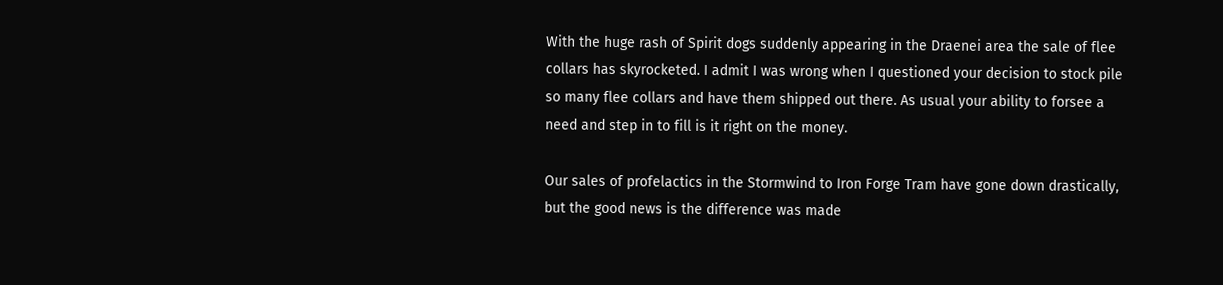With the huge rash of Spirit dogs suddenly appearing in the Draenei area the sale of flee collars has skyrocketed. I admit I was wrong when I questioned your decision to stock pile so many flee collars and have them shipped out there. As usual your ability to forsee a need and step in to fill is it right on the money.

Our sales of profelactics in the Stormwind to Iron Forge Tram have gone down drastically, but the good news is the difference was made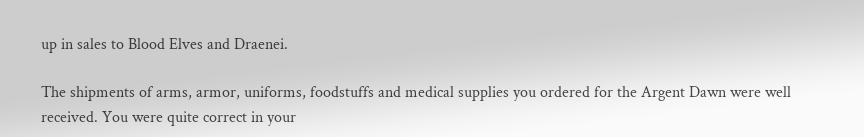up in sales to Blood Elves and Draenei.

The shipments of arms, armor, uniforms, foodstuffs and medical supplies you ordered for the Argent Dawn were well received. You were quite correct in your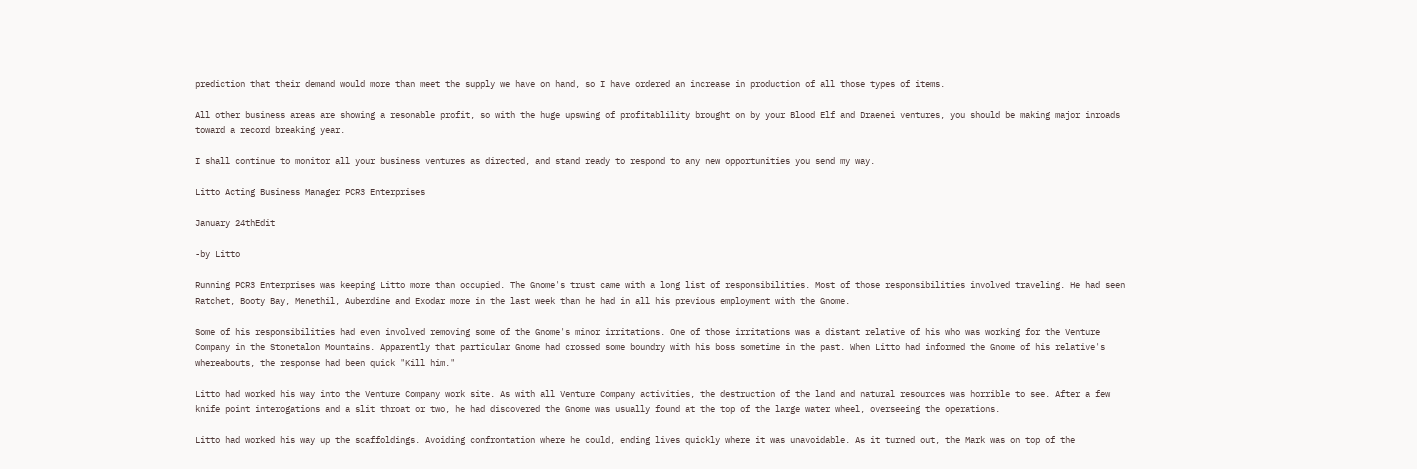prediction that their demand would more than meet the supply we have on hand, so I have ordered an increase in production of all those types of items.

All other business areas are showing a resonable profit, so with the huge upswing of profitablility brought on by your Blood Elf and Draenei ventures, you should be making major inroads toward a record breaking year.

I shall continue to monitor all your business ventures as directed, and stand ready to respond to any new opportunities you send my way.

Litto Acting Business Manager PCR3 Enterprises

January 24thEdit

-by Litto

Running PCR3 Enterprises was keeping Litto more than occupied. The Gnome's trust came with a long list of responsibilities. Most of those responsibilities involved traveling. He had seen Ratchet, Booty Bay, Menethil, Auberdine and Exodar more in the last week than he had in all his previous employment with the Gnome.

Some of his responsibilities had even involved removing some of the Gnome's minor irritations. One of those irritations was a distant relative of his who was working for the Venture Company in the Stonetalon Mountains. Apparently that particular Gnome had crossed some boundry with his boss sometime in the past. When Litto had informed the Gnome of his relative's whereabouts, the response had been quick "Kill him."

Litto had worked his way into the Venture Company work site. As with all Venture Company activities, the destruction of the land and natural resources was horrible to see. After a few knife point interogations and a slit throat or two, he had discovered the Gnome was usually found at the top of the large water wheel, overseeing the operations.

Litto had worked his way up the scaffoldings. Avoiding confrontation where he could, ending lives quickly where it was unavoidable. As it turned out, the Mark was on top of the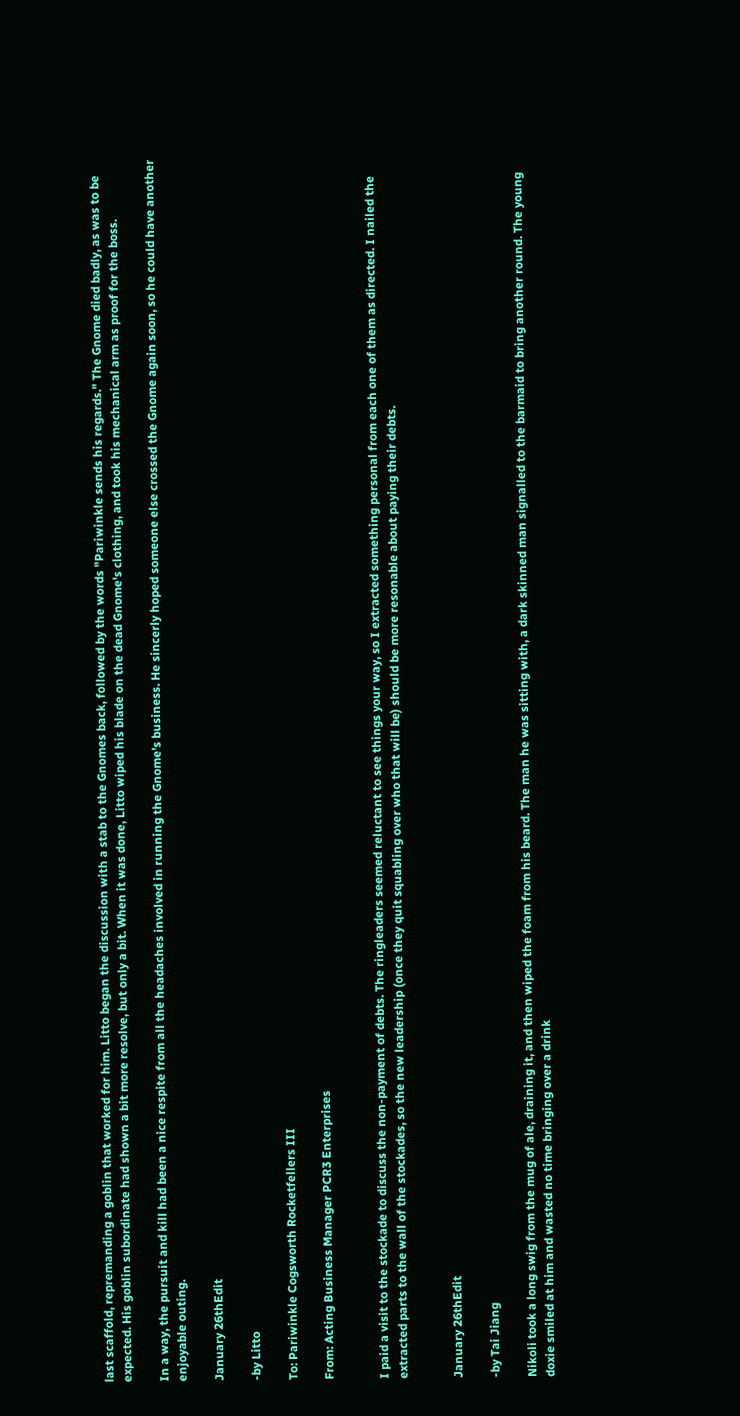last scaffold, repremanding a goblin that worked for him. Litto began the discussion with a stab to the Gnomes back, followed by the words "Pariwinkle sends his regards." The Gnome died badly, as was to be expected. His goblin subordinate had shown a bit more resolve, but only a bit. When it was done, Litto wiped his blade on the dead Gnome's clothing, and took his mechanical arm as proof for the boss.

In a way, the pursuit and kill had been a nice respite from all the headaches involved in running the Gnome's business. He sincerly hoped someone else crossed the Gnome again soon, so he could have another enjoyable outing.

January 26thEdit

-by Litto

To: Pariwinkle Cogsworth Rocketfellers III

From: Acting Business Manager PCR3 Enterprises


I paid a visit to the stockade to discuss the non-payment of debts. The ringleaders seemed reluctant to see things your way, so I extracted something personal from each one of them as directed. I nailed the extracted parts to the wall of the stockades, so the new leadership (once they quit squabling over who that will be) should be more resonable about paying their debts.


January 26thEdit

-by Tai Jiang

Nikoli took a long swig from the mug of ale, draining it, and then wiped the foam from his beard. The man he was sitting with, a dark skinned man signalled to the barmaid to bring another round. The young doxie smiled at him and wasted no time bringing over a drink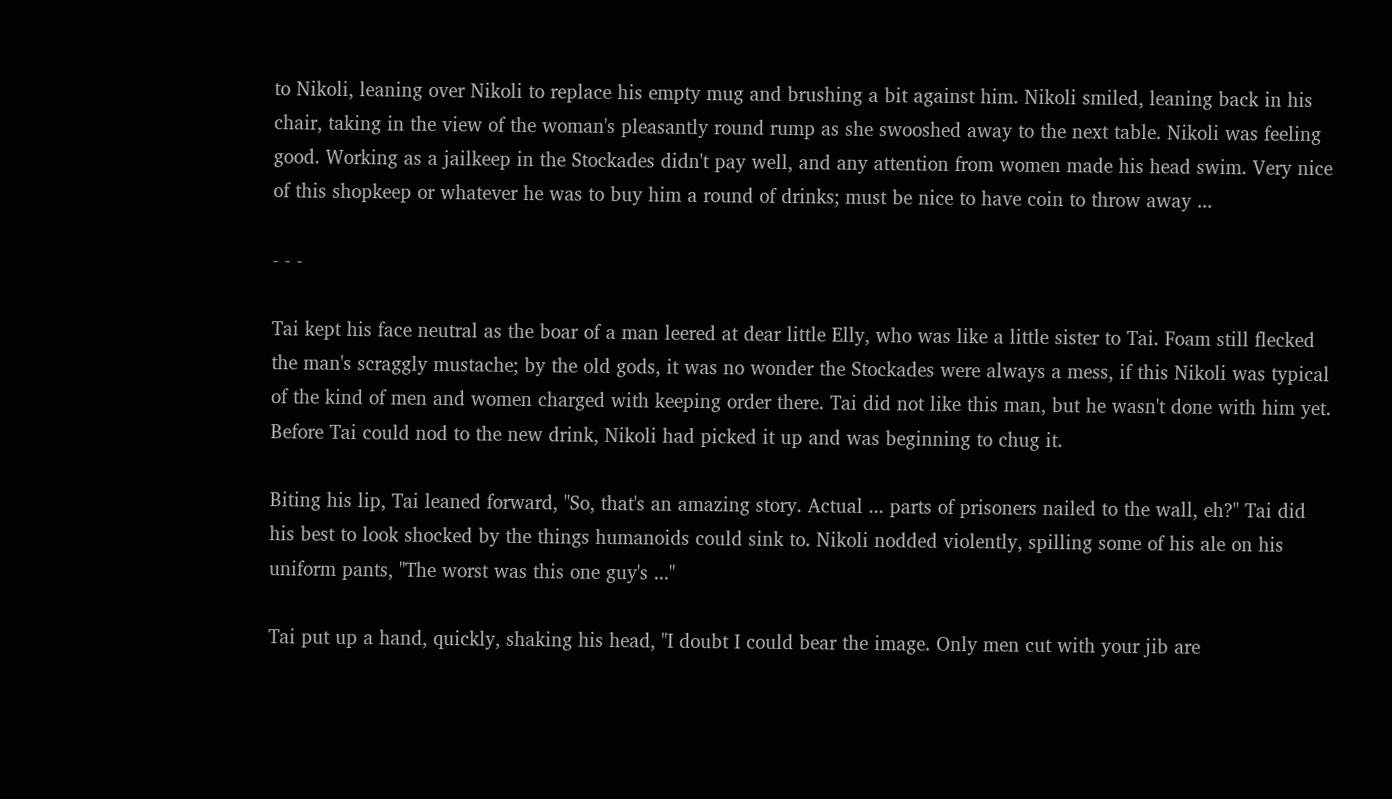to Nikoli, leaning over Nikoli to replace his empty mug and brushing a bit against him. Nikoli smiled, leaning back in his chair, taking in the view of the woman's pleasantly round rump as she swooshed away to the next table. Nikoli was feeling good. Working as a jailkeep in the Stockades didn't pay well, and any attention from women made his head swim. Very nice of this shopkeep or whatever he was to buy him a round of drinks; must be nice to have coin to throw away ...

- - -

Tai kept his face neutral as the boar of a man leered at dear little Elly, who was like a little sister to Tai. Foam still flecked the man's scraggly mustache; by the old gods, it was no wonder the Stockades were always a mess, if this Nikoli was typical of the kind of men and women charged with keeping order there. Tai did not like this man, but he wasn't done with him yet. Before Tai could nod to the new drink, Nikoli had picked it up and was beginning to chug it.

Biting his lip, Tai leaned forward, "So, that's an amazing story. Actual ... parts of prisoners nailed to the wall, eh?" Tai did his best to look shocked by the things humanoids could sink to. Nikoli nodded violently, spilling some of his ale on his uniform pants, "The worst was this one guy's ..."

Tai put up a hand, quickly, shaking his head, "I doubt I could bear the image. Only men cut with your jib are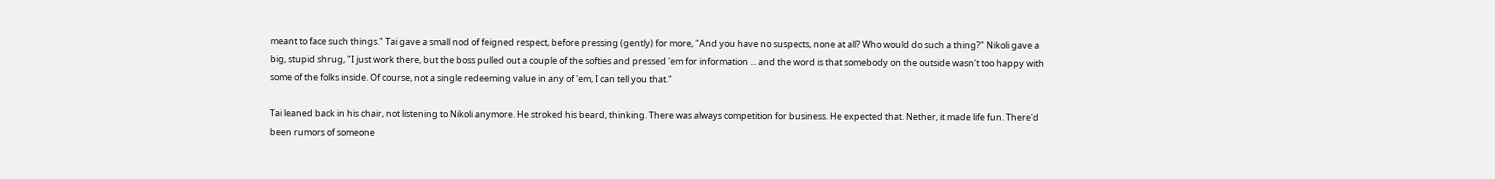meant to face such things." Tai gave a small nod of feigned respect, before pressing (gently) for more, "And you have no suspects, none at all? Who would do such a thing?" Nikoli gave a big, stupid shrug, "I just work there, but the boss pulled out a couple of the softies and pressed 'em for information ... and the word is that somebody on the outside wasn't too happy with some of the folks inside. Of course, not a single redeeming value in any of 'em, I can tell you that."

Tai leaned back in his chair, not listening to Nikoli anymore. He stroked his beard, thinking. There was always competition for business. He expected that. Nether, it made life fun. There'd been rumors of someone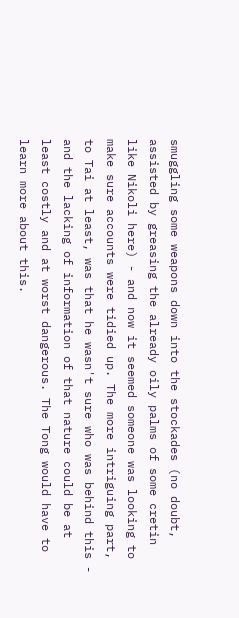smuggling some weapons down into the stockades (no doubt, assisted by greasing the already oily palms of some cretin like Nikoli here) - and now it seemed someone was looking to make sure accounts were tidied up. The more intriguing part, to Tai at least, was that he wasn't sure who was behind this - and the lacking of information of that nature could be at least costly and at worst dangerous. The Tong would have to learn more about this.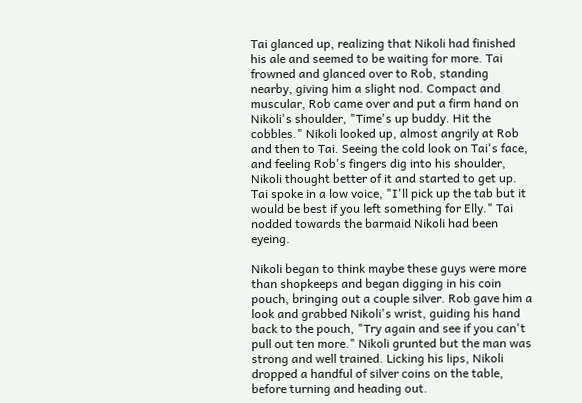Tai glanced up, realizing that Nikoli had finished his ale and seemed to be waiting for more. Tai frowned and glanced over to Rob, standing nearby, giving him a slight nod. Compact and muscular, Rob came over and put a firm hand on Nikoli's shoulder, "Time's up buddy. Hit the cobbles." Nikoli looked up, almost angrily at Rob and then to Tai. Seeing the cold look on Tai's face, and feeling Rob's fingers dig into his shoulder, Nikoli thought better of it and started to get up. Tai spoke in a low voice, "I'll pick up the tab but it would be best if you left something for Elly." Tai nodded towards the barmaid Nikoli had been eyeing.

Nikoli began to think maybe these guys were more than shopkeeps and began digging in his coin pouch, bringing out a couple silver. Rob gave him a look and grabbed Nikoli's wrist, guiding his hand back to the pouch, "Try again and see if you can't pull out ten more." Nikoli grunted but the man was strong and well trained. Licking his lips, Nikoli dropped a handful of silver coins on the table, before turning and heading out.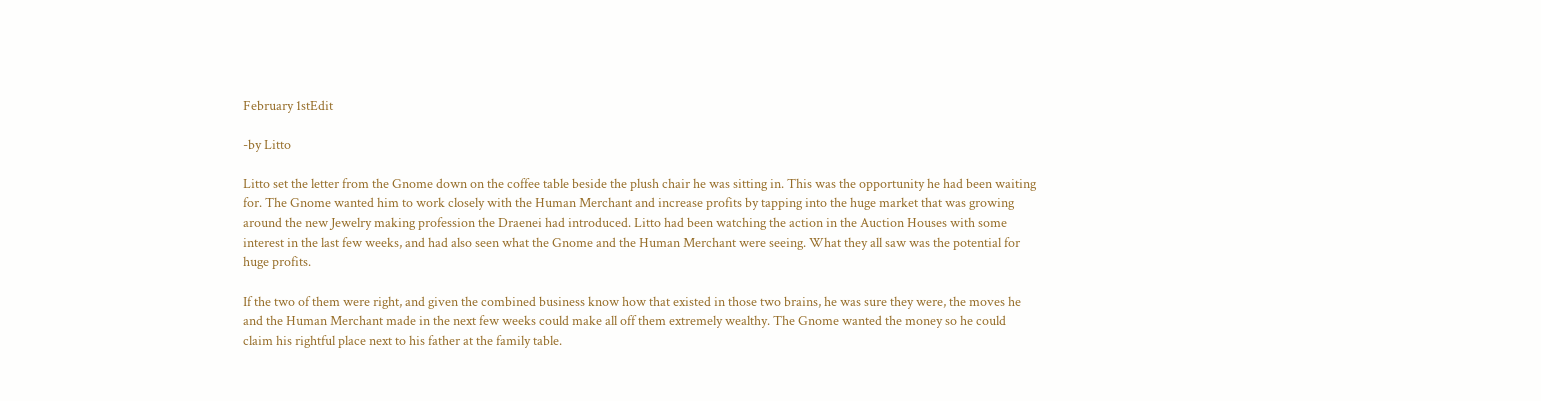February 1stEdit

-by Litto

Litto set the letter from the Gnome down on the coffee table beside the plush chair he was sitting in. This was the opportunity he had been waiting for. The Gnome wanted him to work closely with the Human Merchant and increase profits by tapping into the huge market that was growing around the new Jewelry making profession the Draenei had introduced. Litto had been watching the action in the Auction Houses with some interest in the last few weeks, and had also seen what the Gnome and the Human Merchant were seeing. What they all saw was the potential for huge profits.

If the two of them were right, and given the combined business know how that existed in those two brains, he was sure they were, the moves he and the Human Merchant made in the next few weeks could make all off them extremely wealthy. The Gnome wanted the money so he could claim his rightful place next to his father at the family table.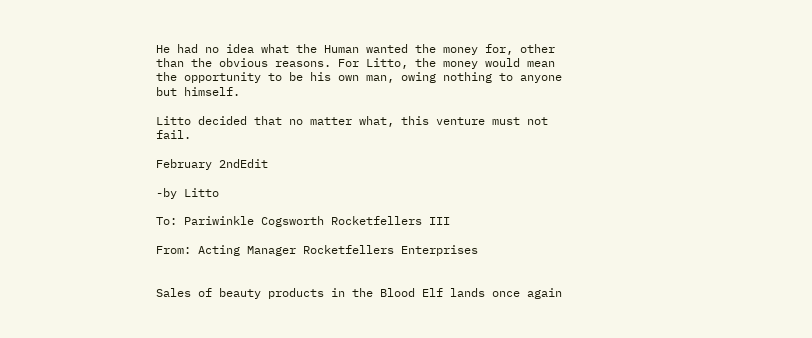He had no idea what the Human wanted the money for, other than the obvious reasons. For Litto, the money would mean the opportunity to be his own man, owing nothing to anyone but himself.

Litto decided that no matter what, this venture must not fail.

February 2ndEdit

-by Litto

To: Pariwinkle Cogsworth Rocketfellers III

From: Acting Manager Rocketfellers Enterprises


Sales of beauty products in the Blood Elf lands once again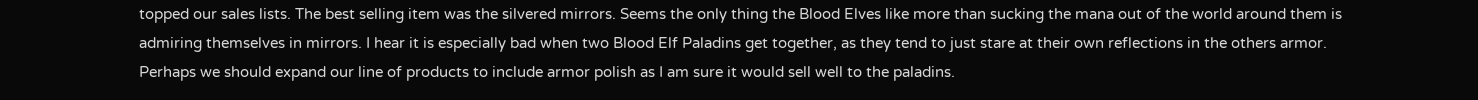topped our sales lists. The best selling item was the silvered mirrors. Seems the only thing the Blood Elves like more than sucking the mana out of the world around them is admiring themselves in mirrors. I hear it is especially bad when two Blood Elf Paladins get together, as they tend to just stare at their own reflections in the others armor. Perhaps we should expand our line of products to include armor polish as I am sure it would sell well to the paladins.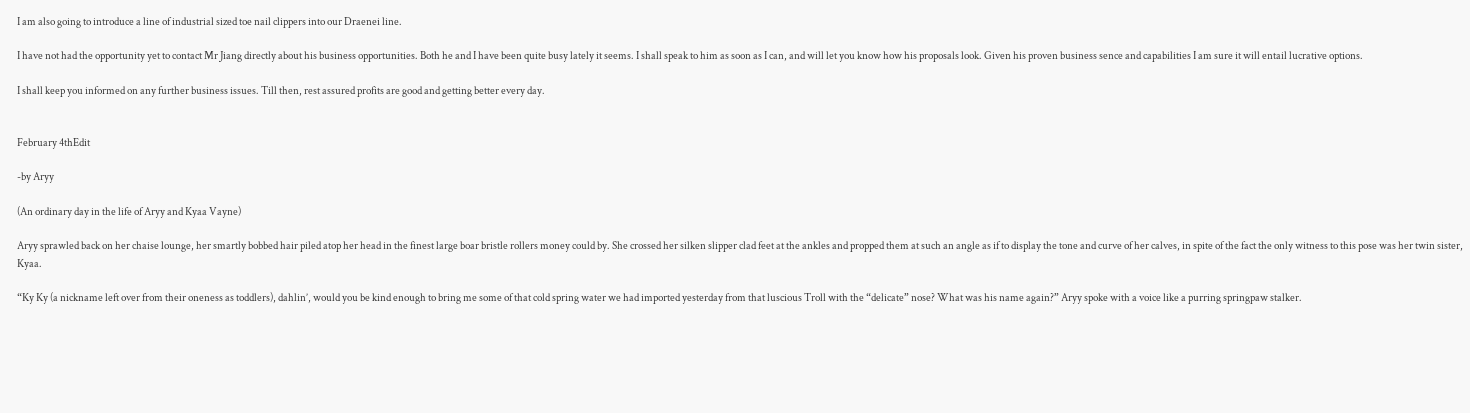I am also going to introduce a line of industrial sized toe nail clippers into our Draenei line.

I have not had the opportunity yet to contact Mr Jiang directly about his business opportunities. Both he and I have been quite busy lately it seems. I shall speak to him as soon as I can, and will let you know how his proposals look. Given his proven business sence and capabilities I am sure it will entail lucrative options.

I shall keep you informed on any further business issues. Till then, rest assured profits are good and getting better every day.


February 4thEdit

-by Aryy

(An ordinary day in the life of Aryy and Kyaa Vayne)

Aryy sprawled back on her chaise lounge, her smartly bobbed hair piled atop her head in the finest large boar bristle rollers money could by. She crossed her silken slipper clad feet at the ankles and propped them at such an angle as if to display the tone and curve of her calves, in spite of the fact the only witness to this pose was her twin sister, Kyaa.

“Ky Ky (a nickname left over from their oneness as toddlers), dahlin’, would you be kind enough to bring me some of that cold spring water we had imported yesterday from that luscious Troll with the “delicate” nose? What was his name again?” Aryy spoke with a voice like a purring springpaw stalker.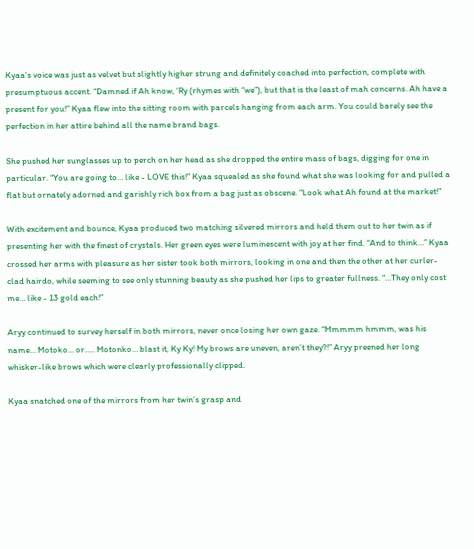Kyaa’s voice was just as velvet but slightly higher strung and definitely coached into perfection, complete with presumptuous accent. “Damned if Ah know, ‘Ry (rhymes with “we”), but that is the least of mah concerns. Ah have a present for you!” Kyaa flew into the sitting room with parcels hanging from each arm. You could barely see the perfection in her attire behind all the name brand bags.

She pushed her sunglasses up to perch on her head as she dropped the entire mass of bags, digging for one in particular. “You are going to… like - LOVE this!” Kyaa squealed as she found what she was looking for and pulled a flat but ornately adorned and garishly rich box from a bag just as obscene. “Look what Ah found at the market!”

With excitement and bounce, Kyaa produced two matching silvered mirrors and held them out to her twin as if presenting her with the finest of crystals. Her green eyes were luminescent with joy at her find. “And to think…” Kyaa crossed her arms with pleasure as her sister took both mirrors, looking in one and then the other at her curler-clad hairdo, while seeming to see only stunning beauty as she pushed her lips to greater fullness. “…They only cost me… like - 13 gold each!”

Aryy continued to survey herself in both mirrors, never once losing her own gaze. “Mmmmm hmmm, was his name… Motoko… or….. Motonko… blast it, Ky Ky! My brows are uneven, aren’t they?!” Aryy preened her long whisker-like brows which were clearly professionally clipped.

Kyaa snatched one of the mirrors from her twin’s grasp and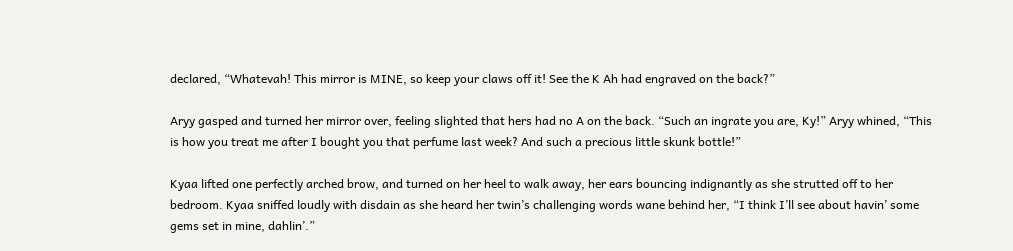declared, “Whatevah! This mirror is MINE, so keep your claws off it! See the K Ah had engraved on the back?”

Aryy gasped and turned her mirror over, feeling slighted that hers had no A on the back. “Such an ingrate you are, Ky!” Aryy whined, “This is how you treat me after I bought you that perfume last week? And such a precious little skunk bottle!”

Kyaa lifted one perfectly arched brow, and turned on her heel to walk away, her ears bouncing indignantly as she strutted off to her bedroom. Kyaa sniffed loudly with disdain as she heard her twin’s challenging words wane behind her, “I think I’ll see about havin’ some gems set in mine, dahlin’.”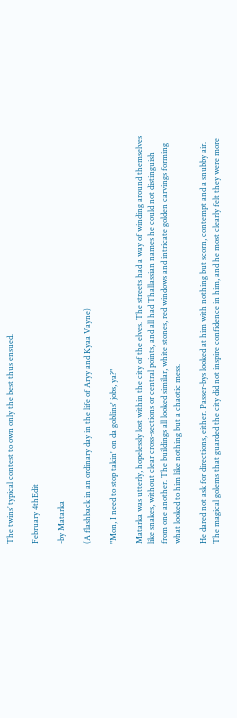The twins’ typical contest to own only the best thus ensued.

February 4thEdit

-by Matarka

(A flashback in an ordinary day in the life of Aryy and Kyaa Vayne)

"Mon, I need to stop takin' on da goblins' jobs, ya?"

Matarka was utterly, hopelessly lost within the city of the elves. The streets had a way of winding around themselves like snakes, without clear cross-sections or central points, and all had Thallassian names he could not distinguish from one another. The buildings all looked similar, white stones, red windows and intricate golden carvings forming what looked to him like nothing but a chaotic mess.

He dared not ask for directions, either. Passer-bys looked at him with nothing but scorn, contempt and a snubby air. The magical golems that guarded the city did not inspire confidence in him, and he most clearly felt they were more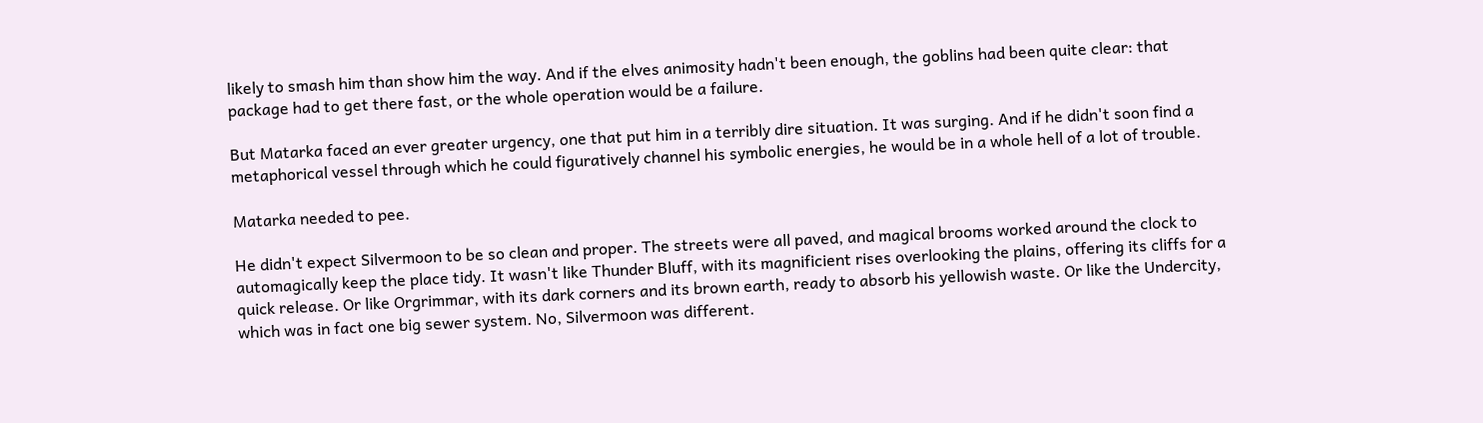likely to smash him than show him the way. And if the elves animosity hadn't been enough, the goblins had been quite clear: that package had to get there fast, or the whole operation would be a failure.

But Matarka faced an ever greater urgency, one that put him in a terribly dire situation. It was surging. And if he didn't soon find a metaphorical vessel through which he could figuratively channel his symbolic energies, he would be in a whole hell of a lot of trouble.

Matarka needed to pee.

He didn't expect Silvermoon to be so clean and proper. The streets were all paved, and magical brooms worked around the clock to automagically keep the place tidy. It wasn't like Thunder Bluff, with its magnificient rises overlooking the plains, offering its cliffs for a quick release. Or like Orgrimmar, with its dark corners and its brown earth, ready to absorb his yellowish waste. Or like the Undercity, which was in fact one big sewer system. No, Silvermoon was different.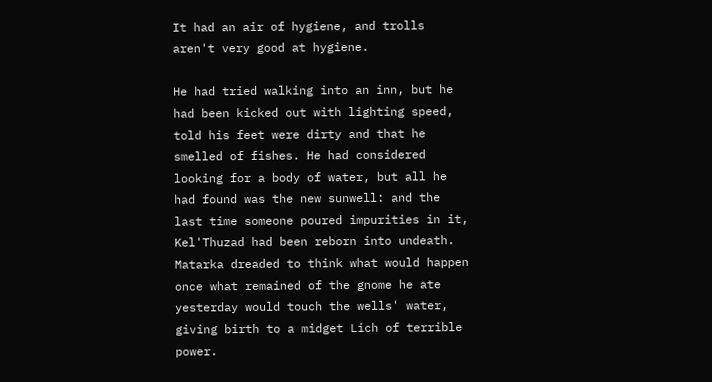It had an air of hygiene, and trolls aren't very good at hygiene.

He had tried walking into an inn, but he had been kicked out with lighting speed, told his feet were dirty and that he smelled of fishes. He had considered looking for a body of water, but all he had found was the new sunwell: and the last time someone poured impurities in it, Kel'Thuzad had been reborn into undeath. Matarka dreaded to think what would happen once what remained of the gnome he ate yesterday would touch the wells' water, giving birth to a midget Lich of terrible power.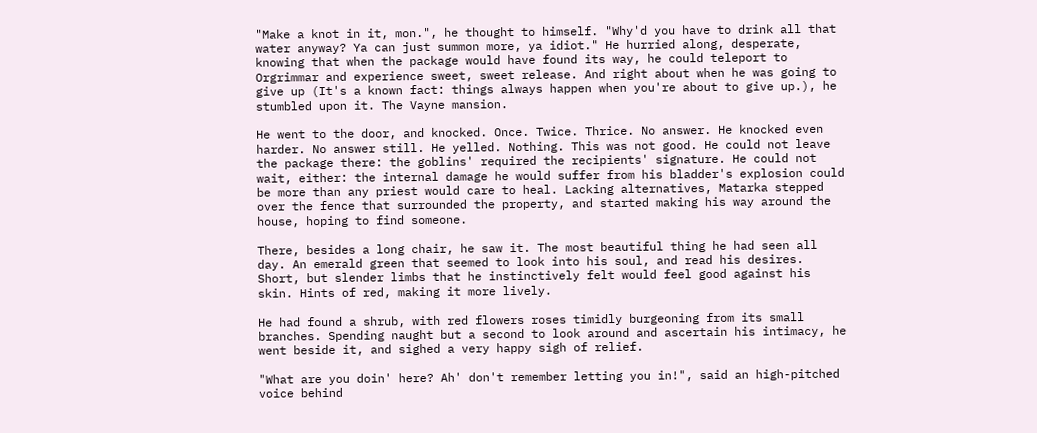"Make a knot in it, mon.", he thought to himself. "Why'd you have to drink all that water anyway? Ya can just summon more, ya idiot." He hurried along, desperate, knowing that when the package would have found its way, he could teleport to Orgrimmar and experience sweet, sweet release. And right about when he was going to give up (It's a known fact: things always happen when you're about to give up.), he stumbled upon it. The Vayne mansion.

He went to the door, and knocked. Once. Twice. Thrice. No answer. He knocked even harder. No answer still. He yelled. Nothing. This was not good. He could not leave the package there: the goblins' required the recipients' signature. He could not wait, either: the internal damage he would suffer from his bladder's explosion could be more than any priest would care to heal. Lacking alternatives, Matarka stepped over the fence that surrounded the property, and started making his way around the house, hoping to find someone.

There, besides a long chair, he saw it. The most beautiful thing he had seen all day. An emerald green that seemed to look into his soul, and read his desires. Short, but slender limbs that he instinctively felt would feel good against his skin. Hints of red, making it more lively.

He had found a shrub, with red flowers roses timidly burgeoning from its small branches. Spending naught but a second to look around and ascertain his intimacy, he went beside it, and sighed a very happy sigh of relief.

"What are you doin' here? Ah' don't remember letting you in!", said an high-pitched voice behind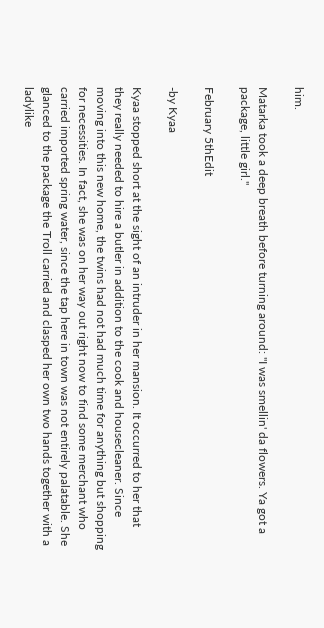him.

Matarka took a deep breath before turning around: "I was smellin' da flowers. Ya got a package, little girl."

February 5thEdit

-by Kyaa

Kyaa stopped short at the sight of an intruder in her mansion. It occurred to her that they really needed to hire a butler in addition to the cook and housecleaner. Since moving into this new home, the twins had not had much time for anything but shopping for necessities. In fact, she was on her way out right now to find some merchant who carried imported spring water, since the tap here in town was not entirely palatable. She glanced to the package the Troll carried and clasped her own two hands together with a ladylike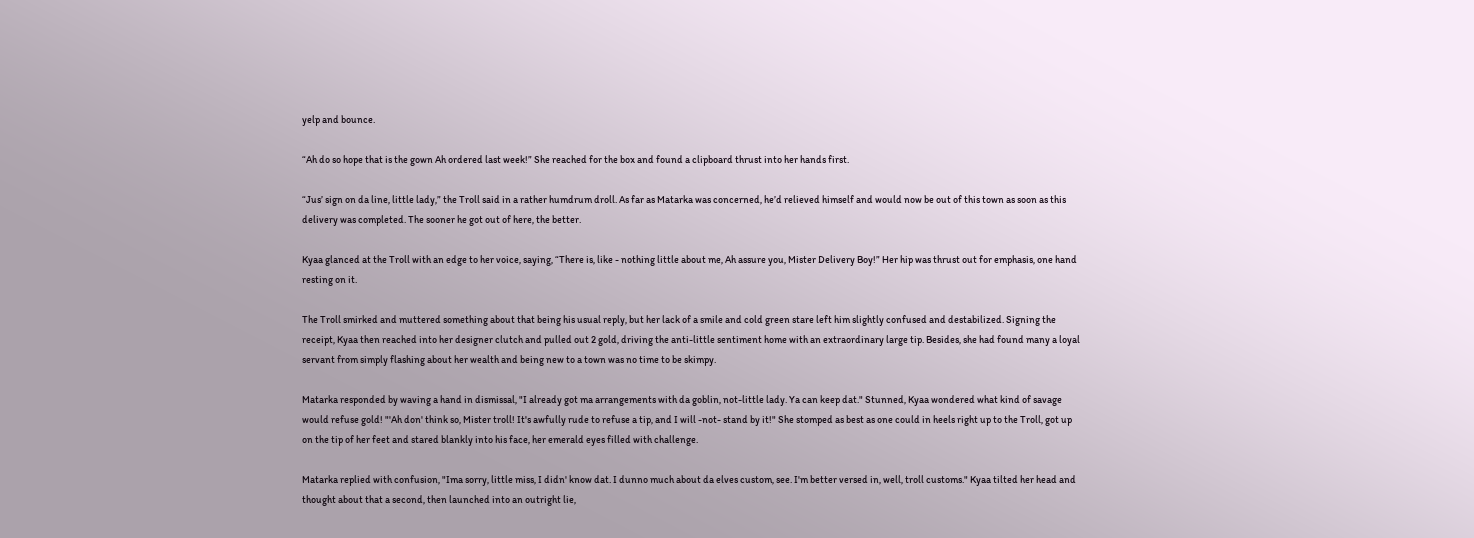yelp and bounce.

“Ah do so hope that is the gown Ah ordered last week!” She reached for the box and found a clipboard thrust into her hands first.

“Jus’ sign on da line, little lady,” the Troll said in a rather humdrum droll. As far as Matarka was concerned, he’d relieved himself and would now be out of this town as soon as this delivery was completed. The sooner he got out of here, the better.

Kyaa glanced at the Troll with an edge to her voice, saying, “There is, like - nothing little about me, Ah assure you, Mister Delivery Boy!” Her hip was thrust out for emphasis, one hand resting on it.

The Troll smirked and muttered something about that being his usual reply, but her lack of a smile and cold green stare left him slightly confused and destabilized. Signing the receipt, Kyaa then reached into her designer clutch and pulled out 2 gold, driving the anti-little sentiment home with an extraordinary large tip. Besides, she had found many a loyal servant from simply flashing about her wealth and being new to a town was no time to be skimpy.

Matarka responded by waving a hand in dismissal, "I already got ma arrangements with da goblin, not-little lady. Ya can keep dat." Stunned, Kyaa wondered what kind of savage would refuse gold! "'Ah don' think so, Mister troll! It's awfully rude to refuse a tip, and I will -not- stand by it!" She stomped as best as one could in heels right up to the Troll, got up on the tip of her feet and stared blankly into his face, her emerald eyes filled with challenge.

Matarka replied with confusion, "Ima sorry, little miss, I didn' know dat. I dunno much about da elves custom, see. I'm better versed in, well, troll customs." Kyaa tilted her head and thought about that a second, then launched into an outright lie,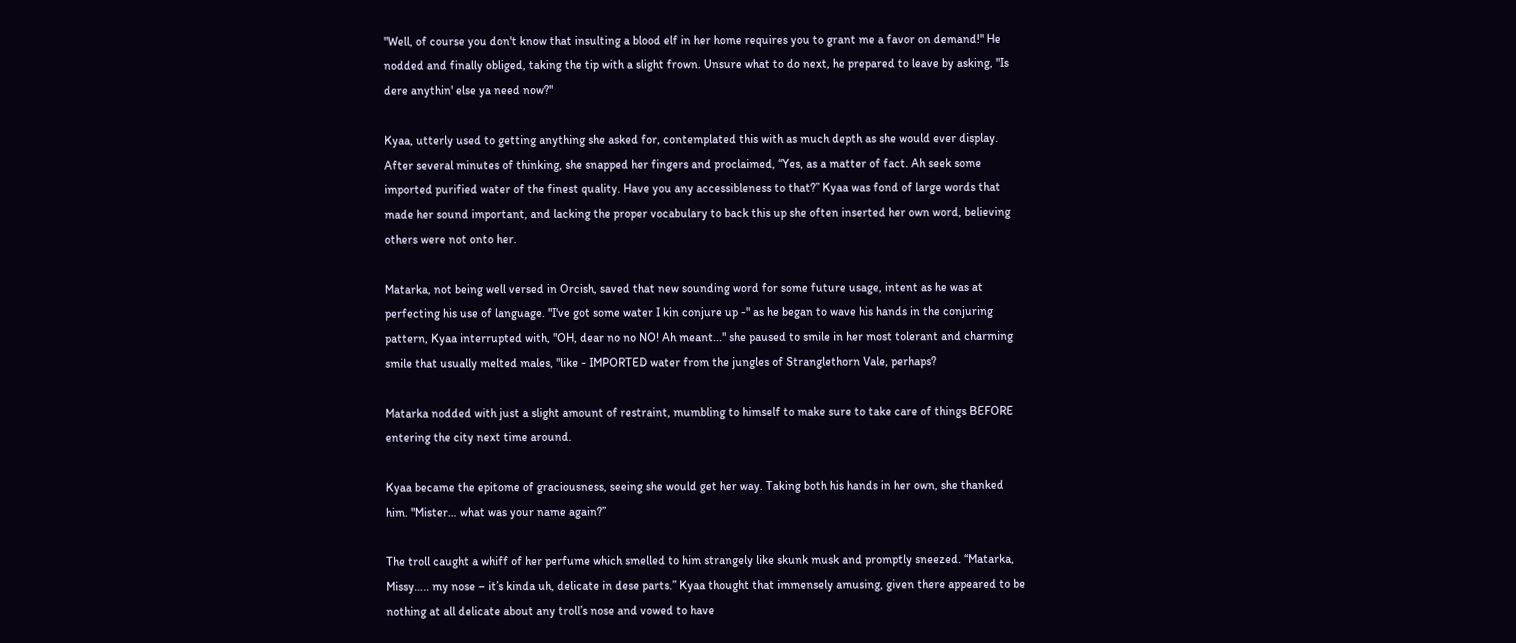"Well, of course you don't know that insulting a blood elf in her home requires you to grant me a favor on demand!" He nodded and finally obliged, taking the tip with a slight frown. Unsure what to do next, he prepared to leave by asking, "Is dere anythin' else ya need now?"

Kyaa, utterly used to getting anything she asked for, contemplated this with as much depth as she would ever display. After several minutes of thinking, she snapped her fingers and proclaimed, “Yes, as a matter of fact. Ah seek some imported purified water of the finest quality. Have you any accessibleness to that?” Kyaa was fond of large words that made her sound important, and lacking the proper vocabulary to back this up she often inserted her own word, believing others were not onto her.

Matarka, not being well versed in Orcish, saved that new sounding word for some future usage, intent as he was at perfecting his use of language. "I've got some water I kin conjure up -" as he began to wave his hands in the conjuring pattern, Kyaa interrupted with, "OH, dear no no NO! Ah meant..." she paused to smile in her most tolerant and charming smile that usually melted males, "like - IMPORTED water from the jungles of Stranglethorn Vale, perhaps?

Matarka nodded with just a slight amount of restraint, mumbling to himself to make sure to take care of things BEFORE entering the city next time around.

Kyaa became the epitome of graciousness, seeing she would get her way. Taking both his hands in her own, she thanked him. "Mister… what was your name again?”

The troll caught a whiff of her perfume which smelled to him strangely like skunk musk and promptly sneezed. “Matarka, Missy….. my nose – it’s kinda uh, delicate in dese parts.” Kyaa thought that immensely amusing, given there appeared to be nothing at all delicate about any troll’s nose and vowed to have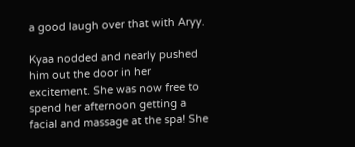a good laugh over that with Aryy.

Kyaa nodded and nearly pushed him out the door in her excitement. She was now free to spend her afternoon getting a facial and massage at the spa! She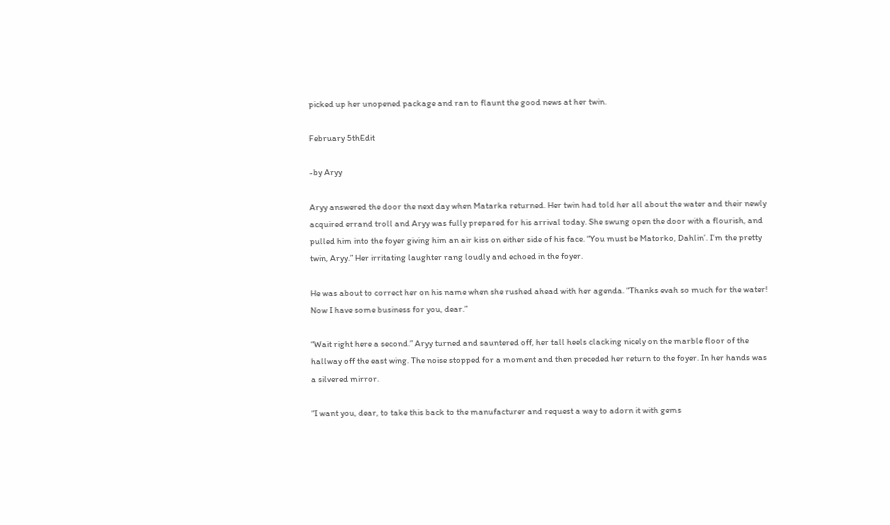picked up her unopened package and ran to flaunt the good news at her twin.

February 5thEdit

-by Aryy

Aryy answered the door the next day when Matarka returned. Her twin had told her all about the water and their newly acquired errand troll and Aryy was fully prepared for his arrival today. She swung open the door with a flourish, and pulled him into the foyer giving him an air kiss on either side of his face. “You must be Matorko, Dahlin’. I’m the pretty twin, Aryy.” Her irritating laughter rang loudly and echoed in the foyer.

He was about to correct her on his name when she rushed ahead with her agenda. “Thanks evah so much for the water! Now I have some business for you, dear.”

“Wait right here a second.” Aryy turned and sauntered off, her tall heels clacking nicely on the marble floor of the hallway off the east wing. The noise stopped for a moment and then preceded her return to the foyer. In her hands was a silvered mirror.

“I want you, dear, to take this back to the manufacturer and request a way to adorn it with gems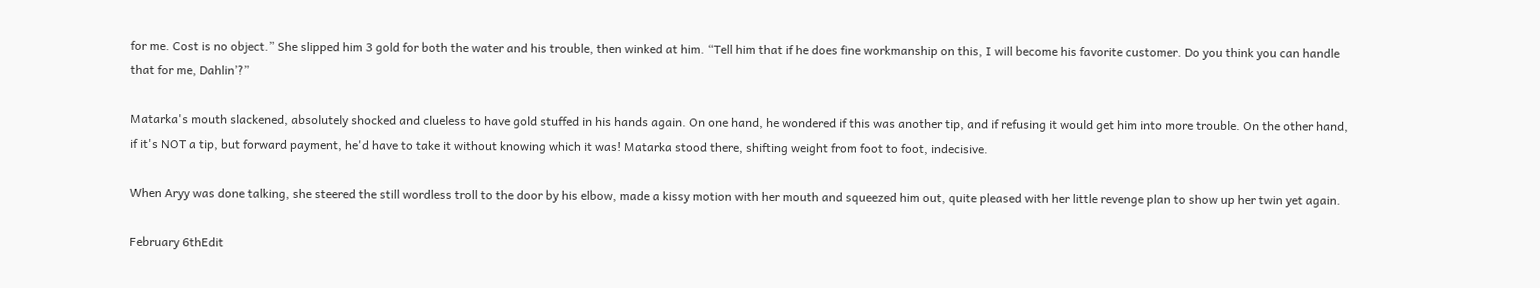for me. Cost is no object.” She slipped him 3 gold for both the water and his trouble, then winked at him. “Tell him that if he does fine workmanship on this, I will become his favorite customer. Do you think you can handle that for me, Dahlin’?”

Matarka's mouth slackened, absolutely shocked and clueless to have gold stuffed in his hands again. On one hand, he wondered if this was another tip, and if refusing it would get him into more trouble. On the other hand, if it's NOT a tip, but forward payment, he'd have to take it without knowing which it was! Matarka stood there, shifting weight from foot to foot, indecisive.

When Aryy was done talking, she steered the still wordless troll to the door by his elbow, made a kissy motion with her mouth and squeezed him out, quite pleased with her little revenge plan to show up her twin yet again.

February 6thEdit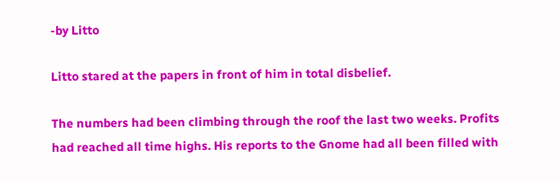-by Litto

Litto stared at the papers in front of him in total disbelief.

The numbers had been climbing through the roof the last two weeks. Profits had reached all time highs. His reports to the Gnome had all been filled with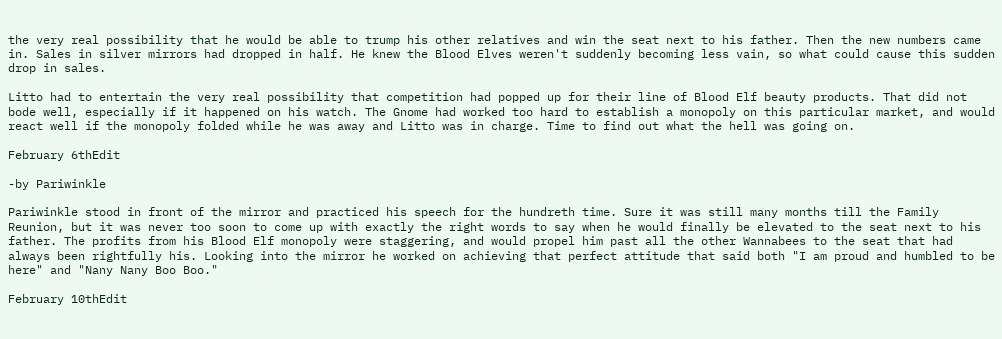the very real possibility that he would be able to trump his other relatives and win the seat next to his father. Then the new numbers came in. Sales in silver mirrors had dropped in half. He knew the Blood Elves weren't suddenly becoming less vain, so what could cause this sudden drop in sales.

Litto had to entertain the very real possibility that competition had popped up for their line of Blood Elf beauty products. That did not bode well, especially if it happened on his watch. The Gnome had worked too hard to establish a monopoly on this particular market, and would react well if the monopoly folded while he was away and Litto was in charge. Time to find out what the hell was going on.

February 6thEdit

-by Pariwinkle

Pariwinkle stood in front of the mirror and practiced his speech for the hundreth time. Sure it was still many months till the Family Reunion, but it was never too soon to come up with exactly the right words to say when he would finally be elevated to the seat next to his father. The profits from his Blood Elf monopoly were staggering, and would propel him past all the other Wannabees to the seat that had always been rightfully his. Looking into the mirror he worked on achieving that perfect attitude that said both "I am proud and humbled to be here" and "Nany Nany Boo Boo."

February 10thEdit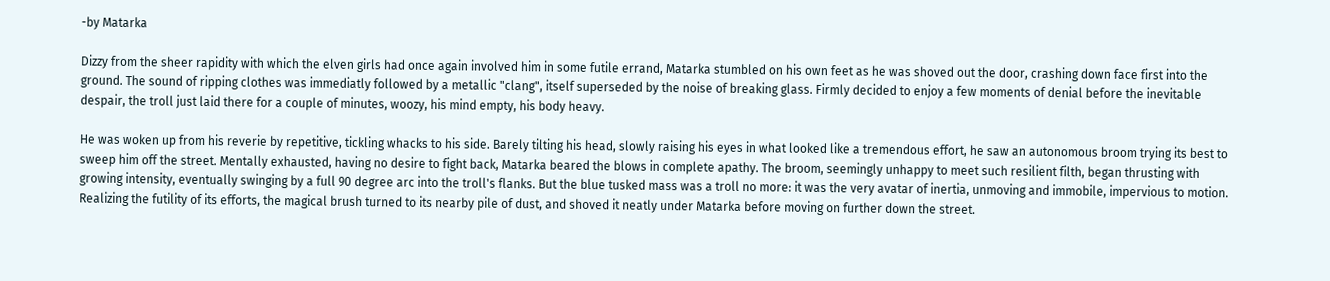-by Matarka

Dizzy from the sheer rapidity with which the elven girls had once again involved him in some futile errand, Matarka stumbled on his own feet as he was shoved out the door, crashing down face first into the ground. The sound of ripping clothes was immediatly followed by a metallic "clang", itself superseded by the noise of breaking glass. Firmly decided to enjoy a few moments of denial before the inevitable despair, the troll just laid there for a couple of minutes, woozy, his mind empty, his body heavy.

He was woken up from his reverie by repetitive, tickling whacks to his side. Barely tilting his head, slowly raising his eyes in what looked like a tremendous effort, he saw an autonomous broom trying its best to sweep him off the street. Mentally exhausted, having no desire to fight back, Matarka beared the blows in complete apathy. The broom, seemingly unhappy to meet such resilient filth, began thrusting with growing intensity, eventually swinging by a full 90 degree arc into the troll's flanks. But the blue tusked mass was a troll no more: it was the very avatar of inertia, unmoving and immobile, impervious to motion. Realizing the futility of its efforts, the magical brush turned to its nearby pile of dust, and shoved it neatly under Matarka before moving on further down the street.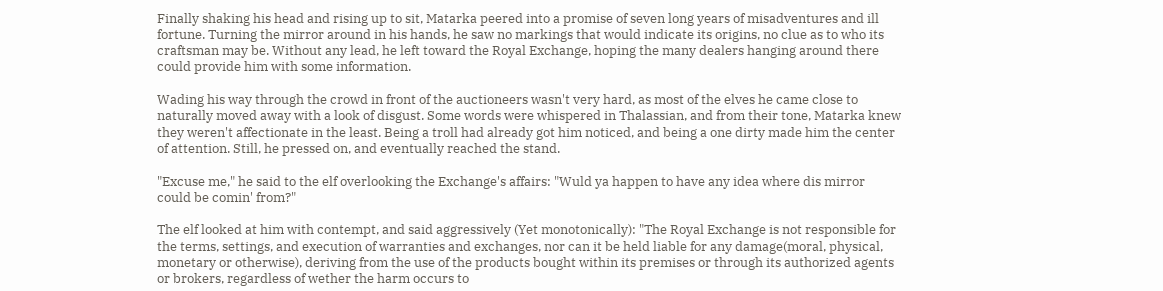Finally shaking his head and rising up to sit, Matarka peered into a promise of seven long years of misadventures and ill fortune. Turning the mirror around in his hands, he saw no markings that would indicate its origins, no clue as to who its craftsman may be. Without any lead, he left toward the Royal Exchange, hoping the many dealers hanging around there could provide him with some information.

Wading his way through the crowd in front of the auctioneers wasn't very hard, as most of the elves he came close to naturally moved away with a look of disgust. Some words were whispered in Thalassian, and from their tone, Matarka knew they weren't affectionate in the least. Being a troll had already got him noticed, and being a one dirty made him the center of attention. Still, he pressed on, and eventually reached the stand.

"Excuse me," he said to the elf overlooking the Exchange's affairs: "Wuld ya happen to have any idea where dis mirror could be comin' from?"

The elf looked at him with contempt, and said aggressively (Yet monotonically): "The Royal Exchange is not responsible for the terms, settings, and execution of warranties and exchanges, nor can it be held liable for any damage(moral, physical, monetary or otherwise), deriving from the use of the products bought within its premises or through its authorized agents or brokers, regardless of wether the harm occurs to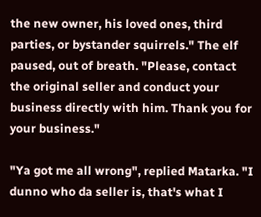the new owner, his loved ones, third parties, or bystander squirrels." The elf paused, out of breath. "Please, contact the original seller and conduct your business directly with him. Thank you for your business."

"Ya got me all wrong", replied Matarka. "I dunno who da seller is, that's what I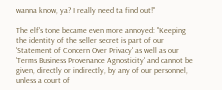wanna know, ya? I really need ta find out!"

The elf's tone became even more annoyed: "Keeping the identity of the seller secret is part of our 'Statement of Concern Over Privacy' as well as our 'Terms Business Provenance Agnosticity' and cannot be given, directly or indirectly, by any of our personnel, unless a court of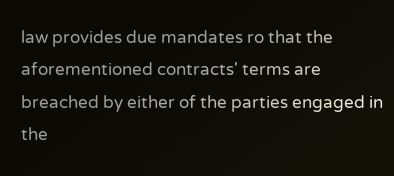law provides due mandates ro that the aforementioned contracts' terms are breached by either of the parties engaged in the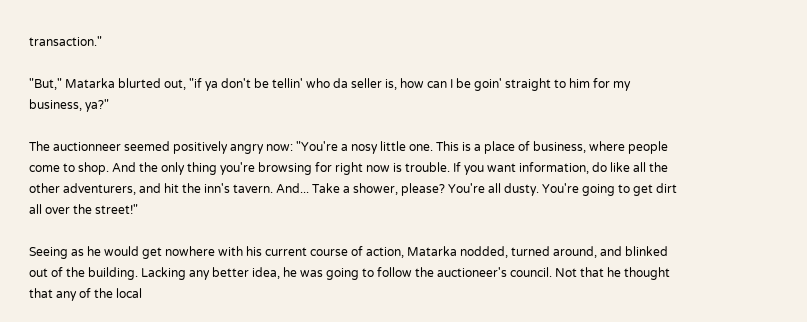transaction."

"But," Matarka blurted out, "if ya don't be tellin' who da seller is, how can I be goin' straight to him for my business, ya?"

The auctionneer seemed positively angry now: "You're a nosy little one. This is a place of business, where people come to shop. And the only thing you're browsing for right now is trouble. If you want information, do like all the other adventurers, and hit the inn's tavern. And... Take a shower, please? You're all dusty. You're going to get dirt all over the street!"

Seeing as he would get nowhere with his current course of action, Matarka nodded, turned around, and blinked out of the building. Lacking any better idea, he was going to follow the auctioneer's council. Not that he thought that any of the local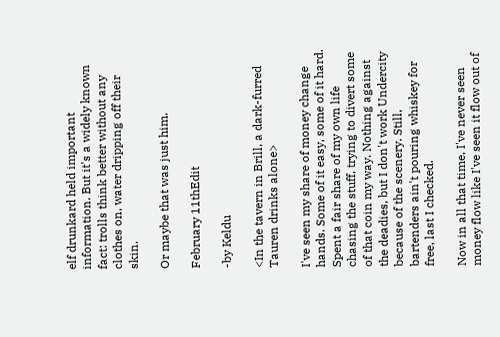elf drunkard held important information. But it's a widely known fact: trolls think better without any clothes on, water dripping off their skin.

Or maybe that was just him.

February 11thEdit

-by Keldu

<In the tavern in Brill, a dark-furred Tauren drinks alone>

I've seen my share of money change hands. Some of it easy, some of it hard. Spent a fair share of my own life chasing the stuff, trying to divert some of that coin my way. Nothing against the deadies, but I don't work Undercity because of the scenery. Still, bartenders ain't pouring whiskey for free, last I checked.

Now in all that time, I've never seen money flow like I've seen it flow out of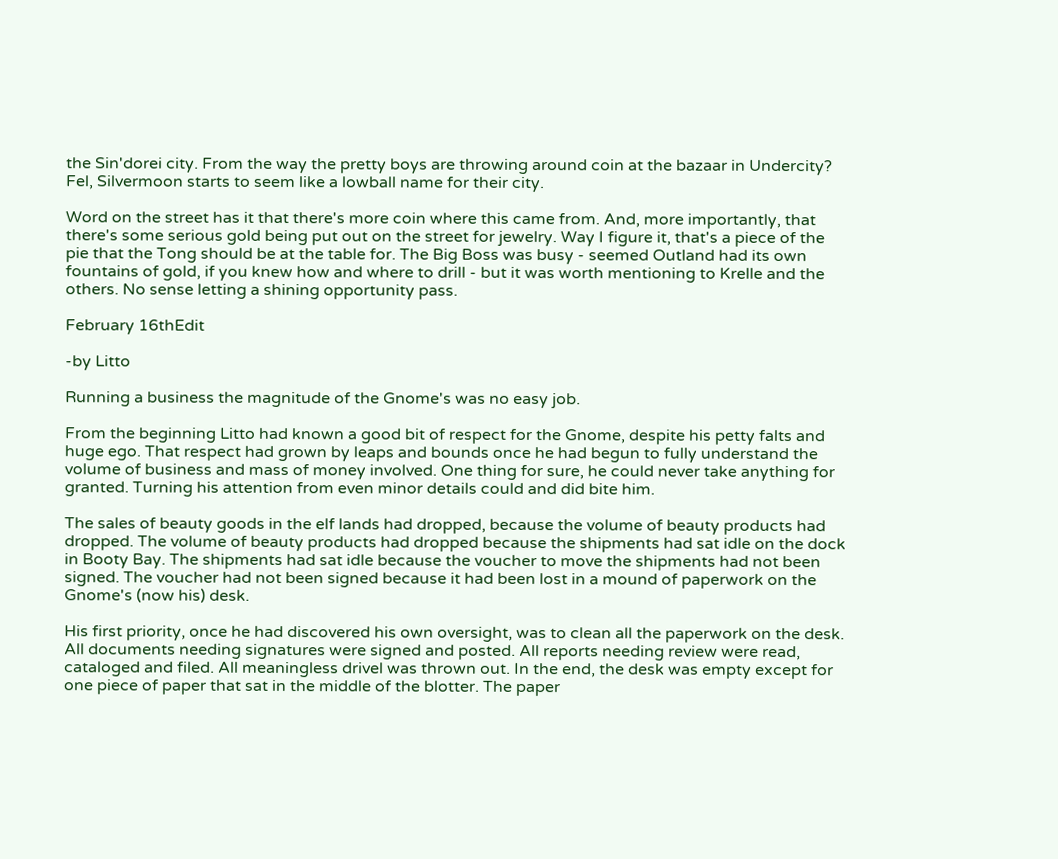the Sin'dorei city. From the way the pretty boys are throwing around coin at the bazaar in Undercity? Fel, Silvermoon starts to seem like a lowball name for their city.

Word on the street has it that there's more coin where this came from. And, more importantly, that there's some serious gold being put out on the street for jewelry. Way I figure it, that's a piece of the pie that the Tong should be at the table for. The Big Boss was busy - seemed Outland had its own fountains of gold, if you knew how and where to drill - but it was worth mentioning to Krelle and the others. No sense letting a shining opportunity pass.

February 16thEdit

-by Litto

Running a business the magnitude of the Gnome's was no easy job.

From the beginning Litto had known a good bit of respect for the Gnome, despite his petty falts and huge ego. That respect had grown by leaps and bounds once he had begun to fully understand the volume of business and mass of money involved. One thing for sure, he could never take anything for granted. Turning his attention from even minor details could and did bite him.

The sales of beauty goods in the elf lands had dropped, because the volume of beauty products had dropped. The volume of beauty products had dropped because the shipments had sat idle on the dock in Booty Bay. The shipments had sat idle because the voucher to move the shipments had not been signed. The voucher had not been signed because it had been lost in a mound of paperwork on the Gnome's (now his) desk.

His first priority, once he had discovered his own oversight, was to clean all the paperwork on the desk. All documents needing signatures were signed and posted. All reports needing review were read, cataloged and filed. All meaningless drivel was thrown out. In the end, the desk was empty except for one piece of paper that sat in the middle of the blotter. The paper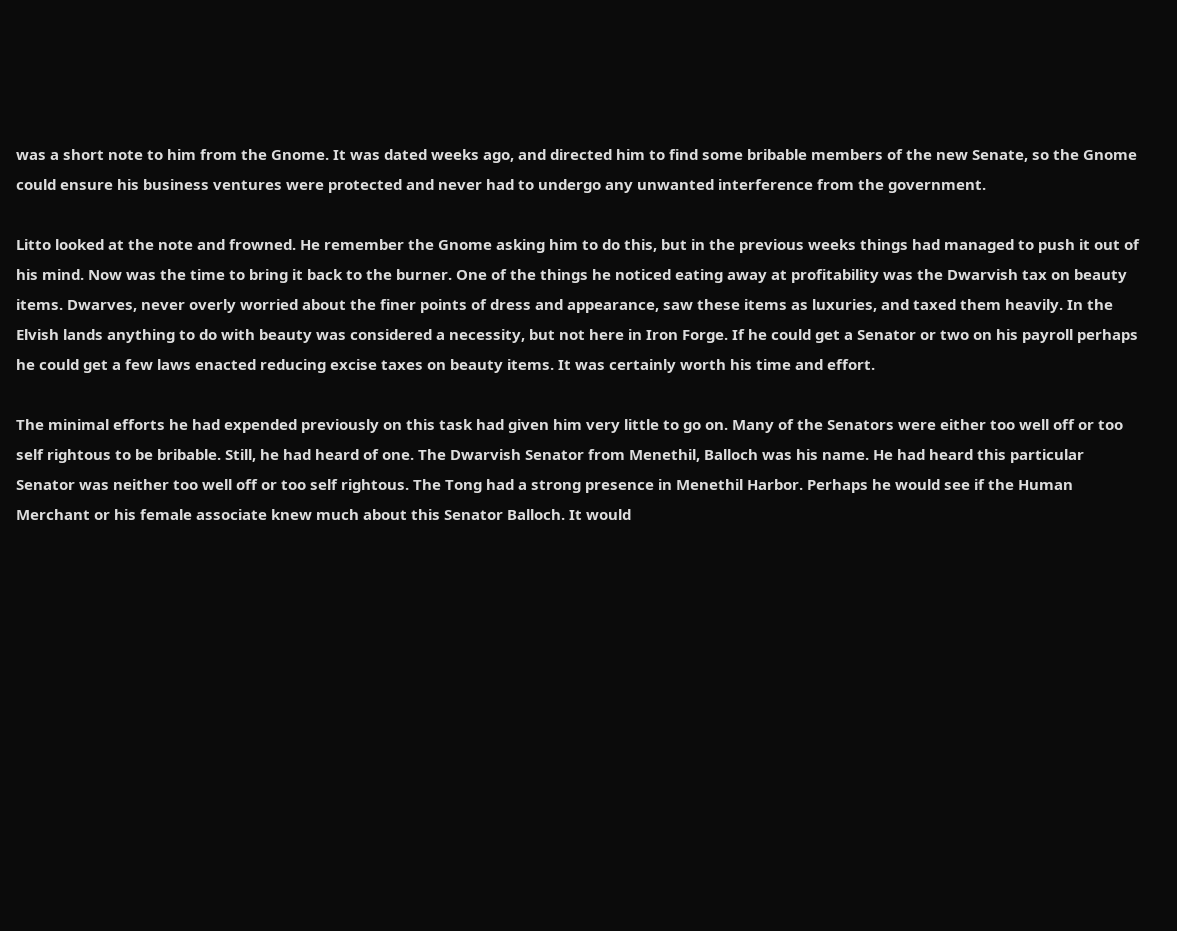was a short note to him from the Gnome. It was dated weeks ago, and directed him to find some bribable members of the new Senate, so the Gnome could ensure his business ventures were protected and never had to undergo any unwanted interference from the government.

Litto looked at the note and frowned. He remember the Gnome asking him to do this, but in the previous weeks things had managed to push it out of his mind. Now was the time to bring it back to the burner. One of the things he noticed eating away at profitability was the Dwarvish tax on beauty items. Dwarves, never overly worried about the finer points of dress and appearance, saw these items as luxuries, and taxed them heavily. In the Elvish lands anything to do with beauty was considered a necessity, but not here in Iron Forge. If he could get a Senator or two on his payroll perhaps he could get a few laws enacted reducing excise taxes on beauty items. It was certainly worth his time and effort.

The minimal efforts he had expended previously on this task had given him very little to go on. Many of the Senators were either too well off or too self rightous to be bribable. Still, he had heard of one. The Dwarvish Senator from Menethil, Balloch was his name. He had heard this particular Senator was neither too well off or too self rightous. The Tong had a strong presence in Menethil Harbor. Perhaps he would see if the Human Merchant or his female associate knew much about this Senator Balloch. It would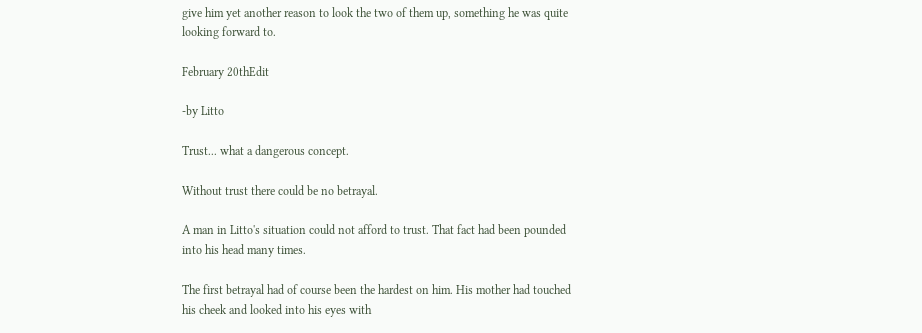give him yet another reason to look the two of them up, something he was quite looking forward to.

February 20thEdit

-by Litto

Trust... what a dangerous concept.

Without trust there could be no betrayal.

A man in Litto's situation could not afford to trust. That fact had been pounded into his head many times.

The first betrayal had of course been the hardest on him. His mother had touched his cheek and looked into his eyes with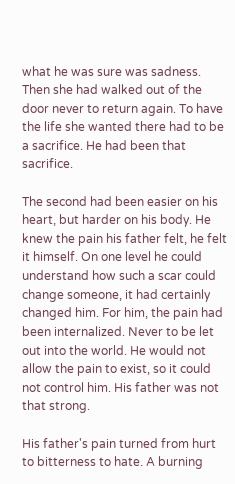what he was sure was sadness. Then she had walked out of the door never to return again. To have the life she wanted there had to be a sacrifice. He had been that sacrifice.

The second had been easier on his heart, but harder on his body. He knew the pain his father felt, he felt it himself. On one level he could understand how such a scar could change someone, it had certainly changed him. For him, the pain had been internalized. Never to be let out into the world. He would not allow the pain to exist, so it could not control him. His father was not that strong.

His father's pain turned from hurt to bitterness to hate. A burning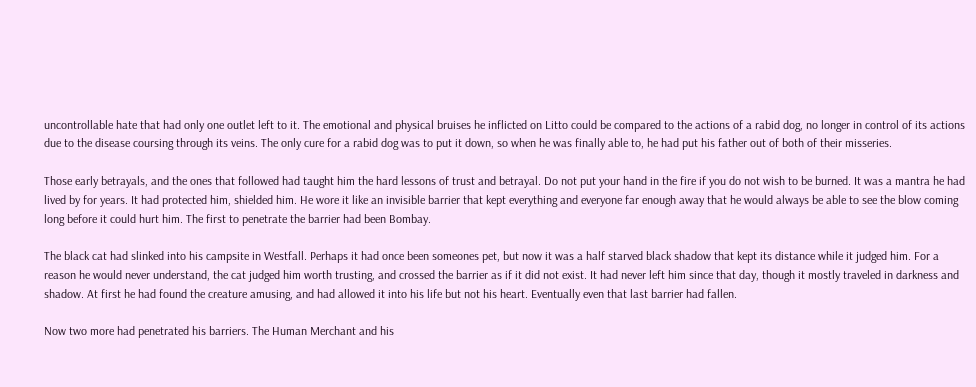uncontrollable hate that had only one outlet left to it. The emotional and physical bruises he inflicted on Litto could be compared to the actions of a rabid dog, no longer in control of its actions due to the disease coursing through its veins. The only cure for a rabid dog was to put it down, so when he was finally able to, he had put his father out of both of their misseries.

Those early betrayals, and the ones that followed had taught him the hard lessons of trust and betrayal. Do not put your hand in the fire if you do not wish to be burned. It was a mantra he had lived by for years. It had protected him, shielded him. He wore it like an invisible barrier that kept everything and everyone far enough away that he would always be able to see the blow coming long before it could hurt him. The first to penetrate the barrier had been Bombay.

The black cat had slinked into his campsite in Westfall. Perhaps it had once been someones pet, but now it was a half starved black shadow that kept its distance while it judged him. For a reason he would never understand, the cat judged him worth trusting, and crossed the barrier as if it did not exist. It had never left him since that day, though it mostly traveled in darkness and shadow. At first he had found the creature amusing, and had allowed it into his life but not his heart. Eventually even that last barrier had fallen.

Now two more had penetrated his barriers. The Human Merchant and his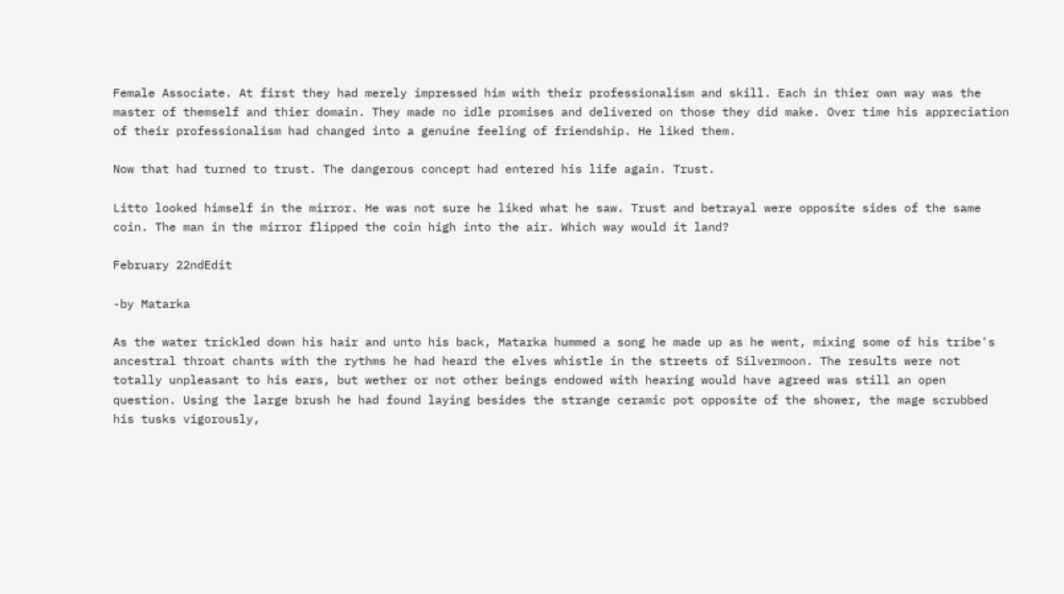Female Associate. At first they had merely impressed him with their professionalism and skill. Each in thier own way was the master of themself and thier domain. They made no idle promises and delivered on those they did make. Over time his appreciation of their professionalism had changed into a genuine feeling of friendship. He liked them.

Now that had turned to trust. The dangerous concept had entered his life again. Trust.

Litto looked himself in the mirror. He was not sure he liked what he saw. Trust and betrayal were opposite sides of the same coin. The man in the mirror flipped the coin high into the air. Which way would it land?

February 22ndEdit

-by Matarka

As the water trickled down his hair and unto his back, Matarka hummed a song he made up as he went, mixing some of his tribe's ancestral throat chants with the rythms he had heard the elves whistle in the streets of Silvermoon. The results were not totally unpleasant to his ears, but wether or not other beings endowed with hearing would have agreed was still an open question. Using the large brush he had found laying besides the strange ceramic pot opposite of the shower, the mage scrubbed his tusks vigorously,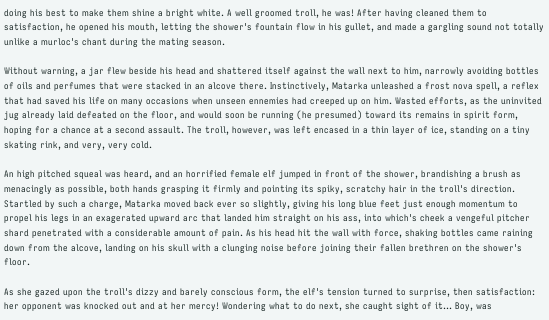doing his best to make them shine a bright white. A well groomed troll, he was! After having cleaned them to satisfaction, he opened his mouth, letting the shower's fountain flow in his gullet, and made a gargling sound not totally unlike a murloc's chant during the mating season.

Without warning, a jar flew beside his head and shattered itself against the wall next to him, narrowly avoiding bottles of oils and perfumes that were stacked in an alcove there. Instinctively, Matarka unleashed a frost nova spell, a reflex that had saved his life on many occasions when unseen ennemies had creeped up on him. Wasted efforts, as the uninvited jug already laid defeated on the floor, and would soon be running (he presumed) toward its remains in spirit form, hoping for a chance at a second assault. The troll, however, was left encased in a thin layer of ice, standing on a tiny skating rink, and very, very cold.

An high pitched squeal was heard, and an horrified female elf jumped in front of the shower, brandishing a brush as menacingly as possible, both hands grasping it firmly and pointing its spiky, scratchy hair in the troll's direction. Startled by such a charge, Matarka moved back ever so slightly, giving his long blue feet just enough momentum to propel his legs in an exagerated upward arc that landed him straight on his ass, into which's cheek a vengeful pitcher shard penetrated with a considerable amount of pain. As his head hit the wall with force, shaking bottles came raining down from the alcove, landing on his skull with a clunging noise before joining their fallen brethren on the shower's floor.

As she gazed upon the troll's dizzy and barely conscious form, the elf's tension turned to surprise, then satisfaction: her opponent was knocked out and at her mercy! Wondering what to do next, she caught sight of it... Boy, was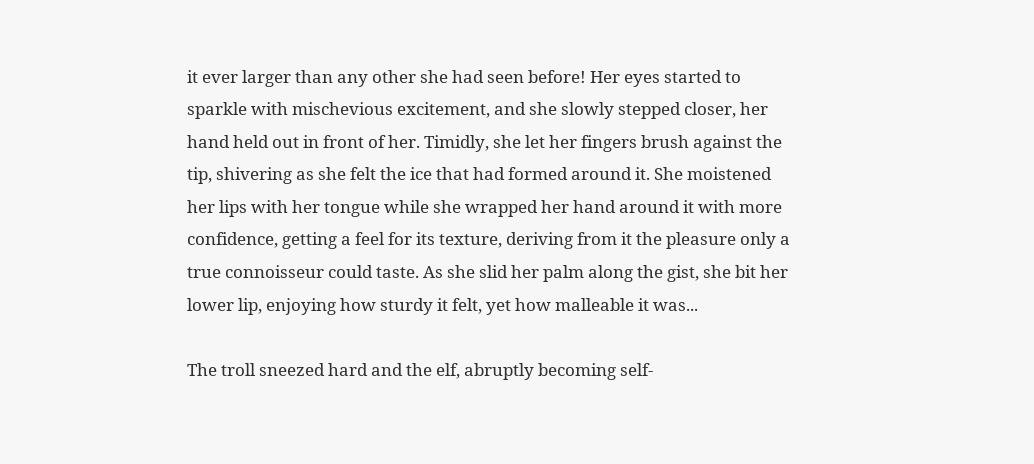it ever larger than any other she had seen before! Her eyes started to sparkle with mischevious excitement, and she slowly stepped closer, her hand held out in front of her. Timidly, she let her fingers brush against the tip, shivering as she felt the ice that had formed around it. She moistened her lips with her tongue while she wrapped her hand around it with more confidence, getting a feel for its texture, deriving from it the pleasure only a true connoisseur could taste. As she slid her palm along the gist, she bit her lower lip, enjoying how sturdy it felt, yet how malleable it was...

The troll sneezed hard and the elf, abruptly becoming self-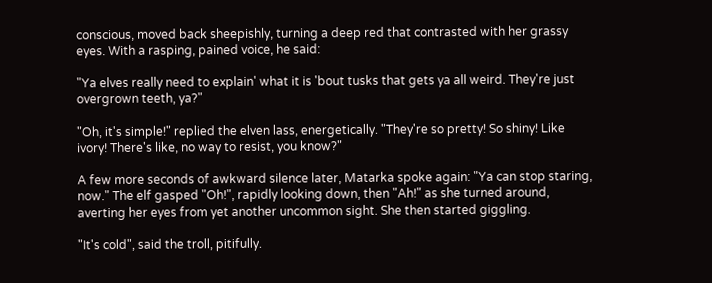conscious, moved back sheepishly, turning a deep red that contrasted with her grassy eyes. With a rasping, pained voice, he said:

"Ya elves really need to explain' what it is 'bout tusks that gets ya all weird. They're just overgrown teeth, ya?"

"Oh, it's simple!" replied the elven lass, energetically. "They're so pretty! So shiny! Like ivory! There's like, no way to resist, you know?"

A few more seconds of awkward silence later, Matarka spoke again: "Ya can stop staring, now." The elf gasped "Oh!", rapidly looking down, then "Ah!" as she turned around, averting her eyes from yet another uncommon sight. She then started giggling.

"It's cold", said the troll, pitifully.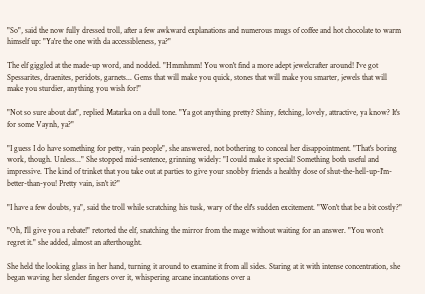"So", said the now fully dressed troll, after a few awkward explanations and numerous mugs of coffee and hot chocolate to warm himself up: "Ya're the one with da accessibleness, ya?"

The elf giggled at the made-up word, and nodded. "Hmmhmm! You won't find a more adept jewelcrafter around! I've got Spessarites, draenites, peridots, garnets... Gems that will make you quick, stones that will make you smarter, jewels that will make you sturdier, anything you wish for!"

"Not so sure about dat", replied Matarka on a dull tone. "Ya got anything pretty? Shiny, fetching, lovely, attractive, ya know? It's for some Vaynh, ya?"

"I guess I do have something for petty, vain people", she answered, not bothering to conceal her disappointment. "That's boring work, though. Unless..." She stopped mid-sentence, grinning widely: "I could make it special! Something both useful and impressive. The kind of trinket that you take out at parties to give your snobby friends a healthy dose of shut-the-hell-up-I'm-better-than-you! Pretty vain, isn't it?"

"I have a few doubts, ya", said the troll while scratching his tusk, wary of the elf's sudden excitement. "Won't that be a bit costly?"

"Oh, I'll give you a rebate!" retorted the elf, snatching the mirror from the mage without waiting for an answer. "You won't regret it." she added, almost an afterthought.

She held the looking glass in her hand, turning it around to examine it from all sides. Staring at it with intense concentration, she began waving her slender fingers over it, whispering arcane incantations over a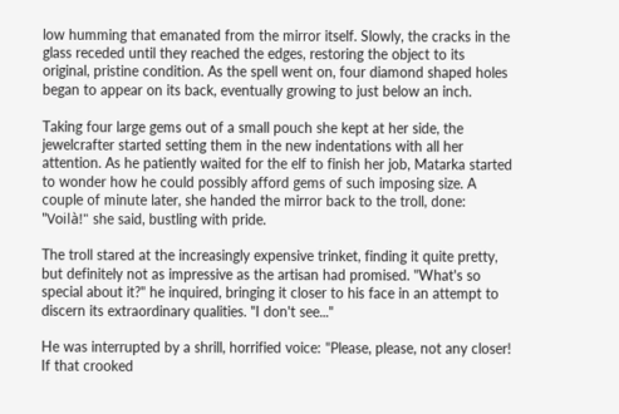low humming that emanated from the mirror itself. Slowly, the cracks in the glass receded until they reached the edges, restoring the object to its original, pristine condition. As the spell went on, four diamond shaped holes began to appear on its back, eventually growing to just below an inch.

Taking four large gems out of a small pouch she kept at her side, the jewelcrafter started setting them in the new indentations with all her attention. As he patiently waited for the elf to finish her job, Matarka started to wonder how he could possibly afford gems of such imposing size. A couple of minute later, she handed the mirror back to the troll, done: "Voilà!" she said, bustling with pride.

The troll stared at the increasingly expensive trinket, finding it quite pretty, but definitely not as impressive as the artisan had promised. "What's so special about it?" he inquired, bringing it closer to his face in an attempt to discern its extraordinary qualities. "I don't see..."

He was interrupted by a shrill, horrified voice: "Please, please, not any closer! If that crooked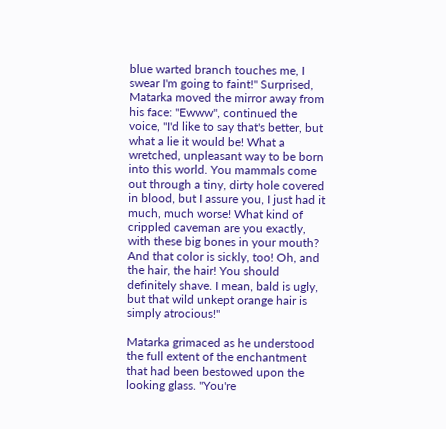blue warted branch touches me, I swear I'm going to faint!" Surprised, Matarka moved the mirror away from his face: "Ewww", continued the voice, "I'd like to say that's better, but what a lie it would be! What a wretched, unpleasant way to be born into this world. You mammals come out through a tiny, dirty hole covered in blood, but I assure you, I just had it much, much worse! What kind of crippled caveman are you exactly, with these big bones in your mouth? And that color is sickly, too! Oh, and the hair, the hair! You should definitely shave. I mean, bald is ugly, but that wild unkept orange hair is simply atrocious!"

Matarka grimaced as he understood the full extent of the enchantment that had been bestowed upon the looking glass. "You're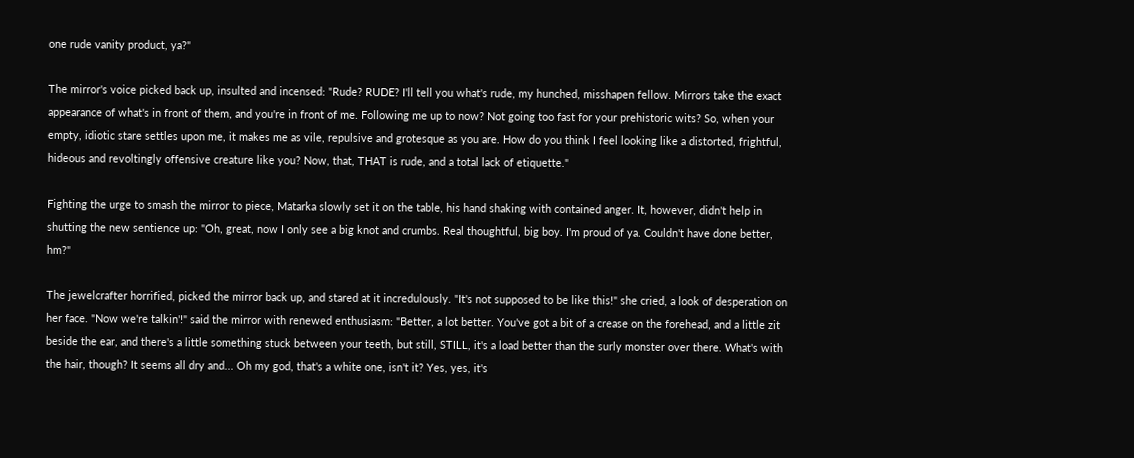one rude vanity product, ya?"

The mirror's voice picked back up, insulted and incensed: "Rude? RUDE? I'll tell you what's rude, my hunched, misshapen fellow. Mirrors take the exact appearance of what's in front of them, and you're in front of me. Following me up to now? Not going too fast for your prehistoric wits? So, when your empty, idiotic stare settles upon me, it makes me as vile, repulsive and grotesque as you are. How do you think I feel looking like a distorted, frightful, hideous and revoltingly offensive creature like you? Now, that, THAT is rude, and a total lack of etiquette."

Fighting the urge to smash the mirror to piece, Matarka slowly set it on the table, his hand shaking with contained anger. It, however, didn't help in shutting the new sentience up: "Oh, great, now I only see a big knot and crumbs. Real thoughtful, big boy. I'm proud of ya. Couldn't have done better, hm?"

The jewelcrafter horrified, picked the mirror back up, and stared at it incredulously. "It's not supposed to be like this!" she cried, a look of desperation on her face. "Now we're talkin'!" said the mirror with renewed enthusiasm: "Better, a lot better. You've got a bit of a crease on the forehead, and a little zit beside the ear, and there's a little something stuck between your teeth, but still, STILL, it's a load better than the surly monster over there. What's with the hair, though? It seems all dry and... Oh my god, that's a white one, isn't it? Yes, yes, it's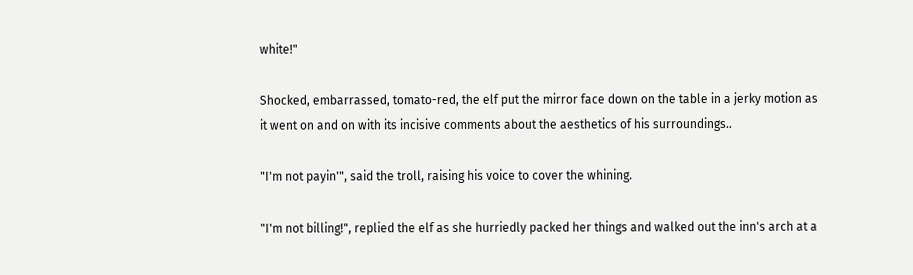white!"

Shocked, embarrassed, tomato-red, the elf put the mirror face down on the table in a jerky motion as it went on and on with its incisive comments about the aesthetics of his surroundings..

"I'm not payin'", said the troll, raising his voice to cover the whining.

"I'm not billing!", replied the elf as she hurriedly packed her things and walked out the inn's arch at a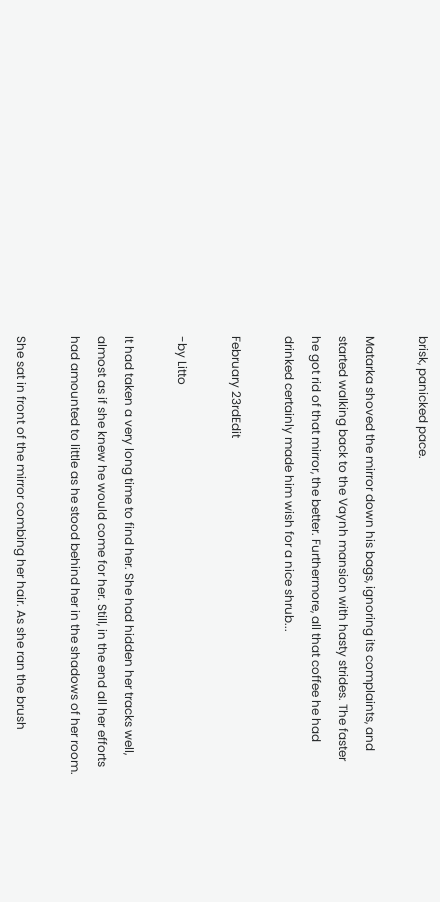brisk, panicked pace.

Matarka shoved the mirror down his bags, ignoring its complaints, and started walking back to the Vaynh mansion with hasty strides. The faster he got rid of that mirror, the better. Furthermore, all that coffee he had drinked certainly made him wish for a nice shrub...

February 23rdEdit

-by Litto

It had taken a very long time to find her. She had hidden her tracks well, almost as if she knew he would come for her. Still, in the end all her efforts had amounted to little as he stood behind her in the shadows of her room.

She sat in front of the mirror combing her hair. As she ran the brush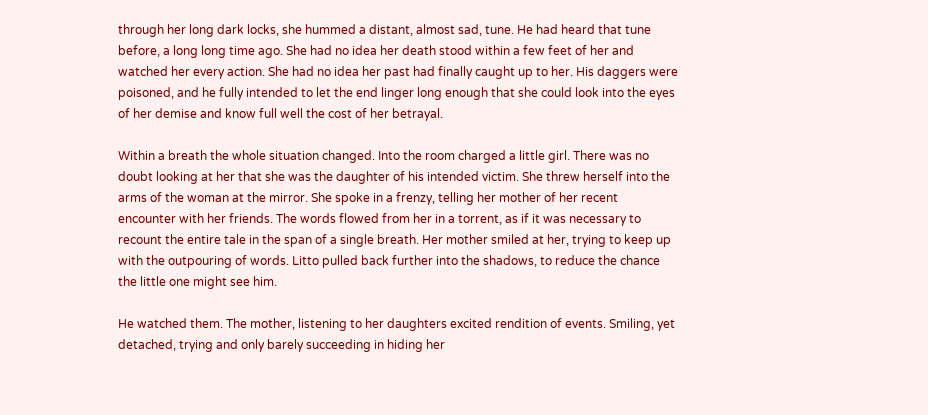through her long dark locks, she hummed a distant, almost sad, tune. He had heard that tune before, a long long time ago. She had no idea her death stood within a few feet of her and watched her every action. She had no idea her past had finally caught up to her. His daggers were poisoned, and he fully intended to let the end linger long enough that she could look into the eyes of her demise and know full well the cost of her betrayal.

Within a breath the whole situation changed. Into the room charged a little girl. There was no doubt looking at her that she was the daughter of his intended victim. She threw herself into the arms of the woman at the mirror. She spoke in a frenzy, telling her mother of her recent encounter with her friends. The words flowed from her in a torrent, as if it was necessary to recount the entire tale in the span of a single breath. Her mother smiled at her, trying to keep up with the outpouring of words. Litto pulled back further into the shadows, to reduce the chance the little one might see him.

He watched them. The mother, listening to her daughters excited rendition of events. Smiling, yet detached, trying and only barely succeeding in hiding her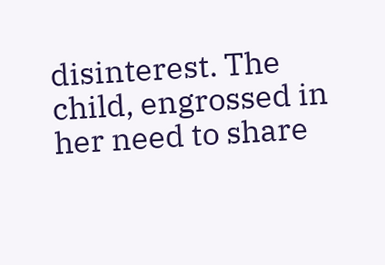disinterest. The child, engrossed in her need to share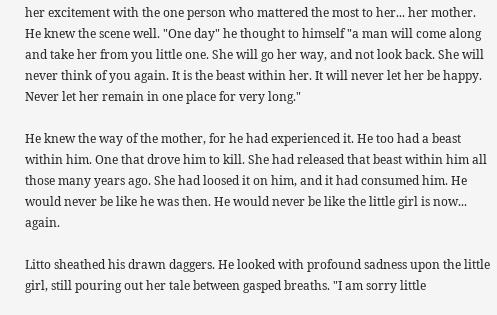her excitement with the one person who mattered the most to her... her mother. He knew the scene well. "One day" he thought to himself "a man will come along and take her from you little one. She will go her way, and not look back. She will never think of you again. It is the beast within her. It will never let her be happy. Never let her remain in one place for very long."

He knew the way of the mother, for he had experienced it. He too had a beast within him. One that drove him to kill. She had released that beast within him all those many years ago. She had loosed it on him, and it had consumed him. He would never be like he was then. He would never be like the little girl is now... again.

Litto sheathed his drawn daggers. He looked with profound sadness upon the little girl, still pouring out her tale between gasped breaths. "I am sorry little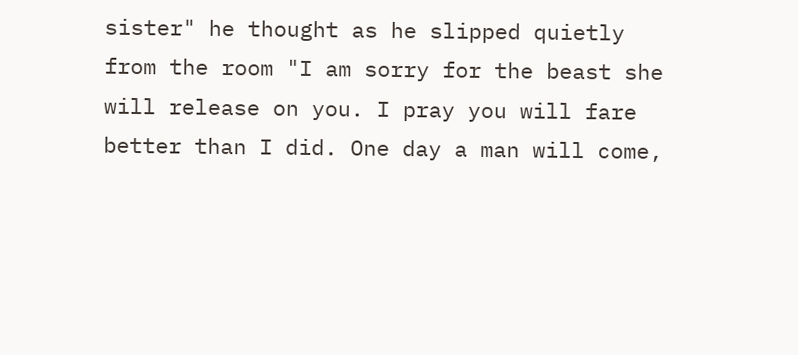sister" he thought as he slipped quietly from the room "I am sorry for the beast she will release on you. I pray you will fare better than I did. One day a man will come,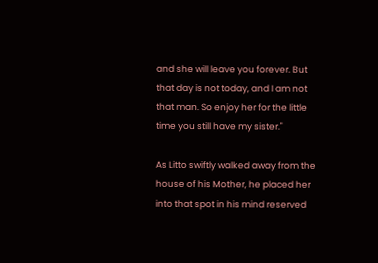and she will leave you forever. But that day is not today, and I am not that man. So enjoy her for the little time you still have my sister."

As Litto swiftly walked away from the house of his Mother, he placed her into that spot in his mind reserved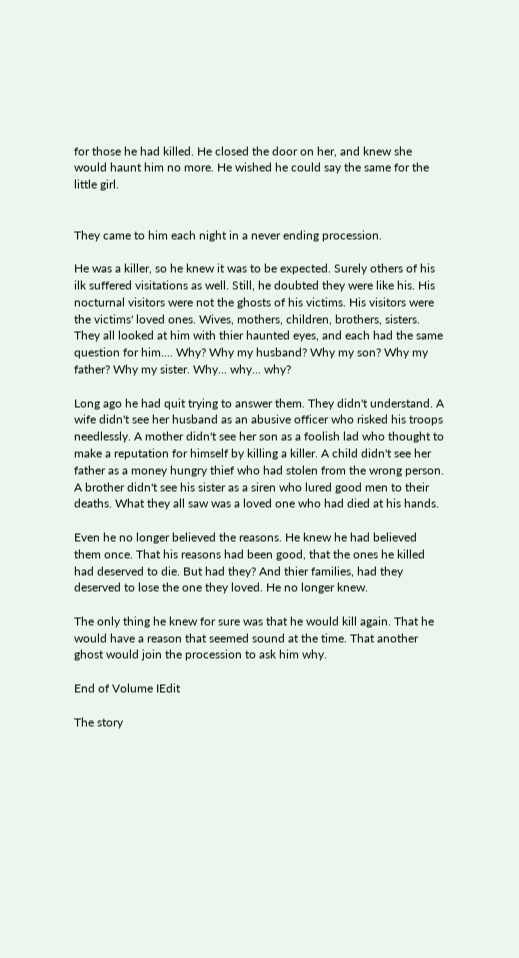for those he had killed. He closed the door on her, and knew she would haunt him no more. He wished he could say the same for the little girl.


They came to him each night in a never ending procession.

He was a killer, so he knew it was to be expected. Surely others of his ilk suffered visitations as well. Still, he doubted they were like his. His nocturnal visitors were not the ghosts of his victims. His visitors were the victims' loved ones. Wives, mothers, children, brothers, sisters. They all looked at him with thier haunted eyes, and each had the same question for him.... Why? Why my husband? Why my son? Why my father? Why my sister. Why... why... why?

Long ago he had quit trying to answer them. They didn't understand. A wife didn't see her husband as an abusive officer who risked his troops needlessly. A mother didn't see her son as a foolish lad who thought to make a reputation for himself by killing a killer. A child didn't see her father as a money hungry thief who had stolen from the wrong person. A brother didn't see his sister as a siren who lured good men to their deaths. What they all saw was a loved one who had died at his hands.

Even he no longer believed the reasons. He knew he had believed them once. That his reasons had been good, that the ones he killed had deserved to die. But had they? And thier families, had they deserved to lose the one they loved. He no longer knew.

The only thing he knew for sure was that he would kill again. That he would have a reason that seemed sound at the time. That another ghost would join the procession to ask him why.

End of Volume IEdit

The story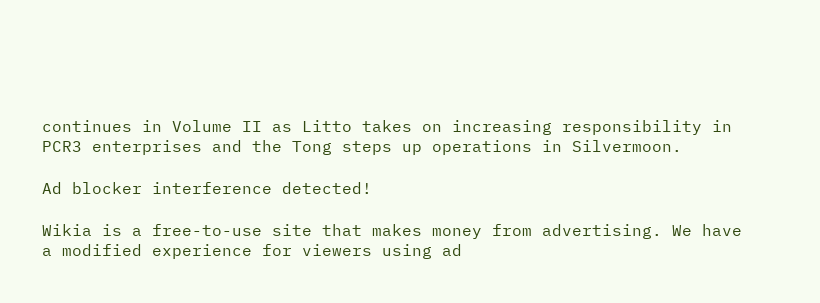continues in Volume II as Litto takes on increasing responsibility in PCR3 enterprises and the Tong steps up operations in Silvermoon.

Ad blocker interference detected!

Wikia is a free-to-use site that makes money from advertising. We have a modified experience for viewers using ad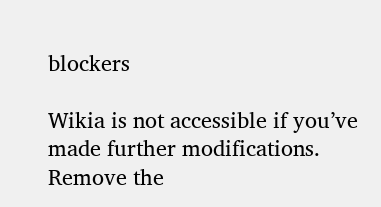blockers

Wikia is not accessible if you’ve made further modifications. Remove the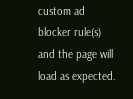custom ad blocker rule(s) and the page will load as expected.